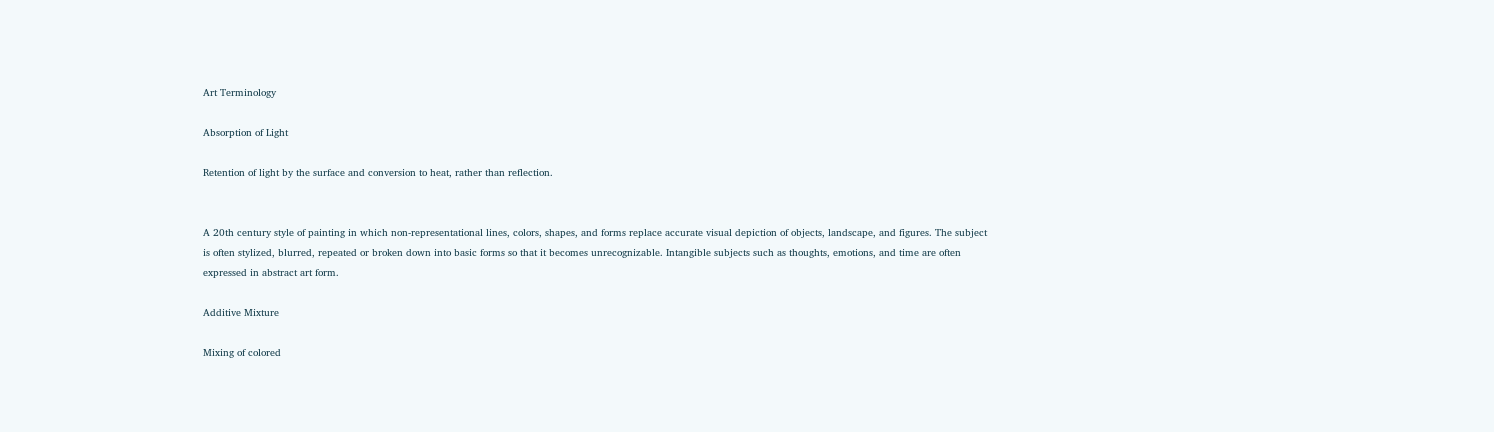Art Terminology

Absorption of Light

Retention of light by the surface and conversion to heat, rather than reflection.


A 20th century style of painting in which non-representational lines, colors, shapes, and forms replace accurate visual depiction of objects, landscape, and figures. The subject is often stylized, blurred, repeated or broken down into basic forms so that it becomes unrecognizable. Intangible subjects such as thoughts, emotions, and time are often expressed in abstract art form.

Additive Mixture

Mixing of colored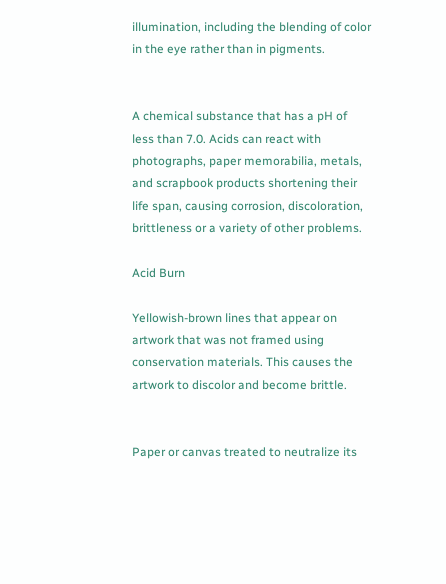illumination, including the blending of color in the eye rather than in pigments.


A chemical substance that has a pH of less than 7.0. Acids can react with photographs, paper memorabilia, metals, and scrapbook products shortening their life span, causing corrosion, discoloration, brittleness or a variety of other problems.

Acid Burn

Yellowish-brown lines that appear on artwork that was not framed using conservation materials. This causes the artwork to discolor and become brittle.


Paper or canvas treated to neutralize its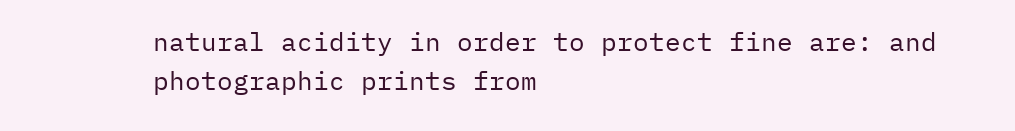natural acidity in order to protect fine are: and photographic prints from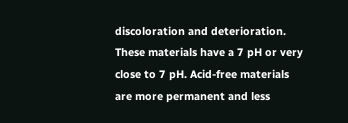discoloration and deterioration. These materials have a 7 pH or very close to 7 pH. Acid-free materials are more permanent and less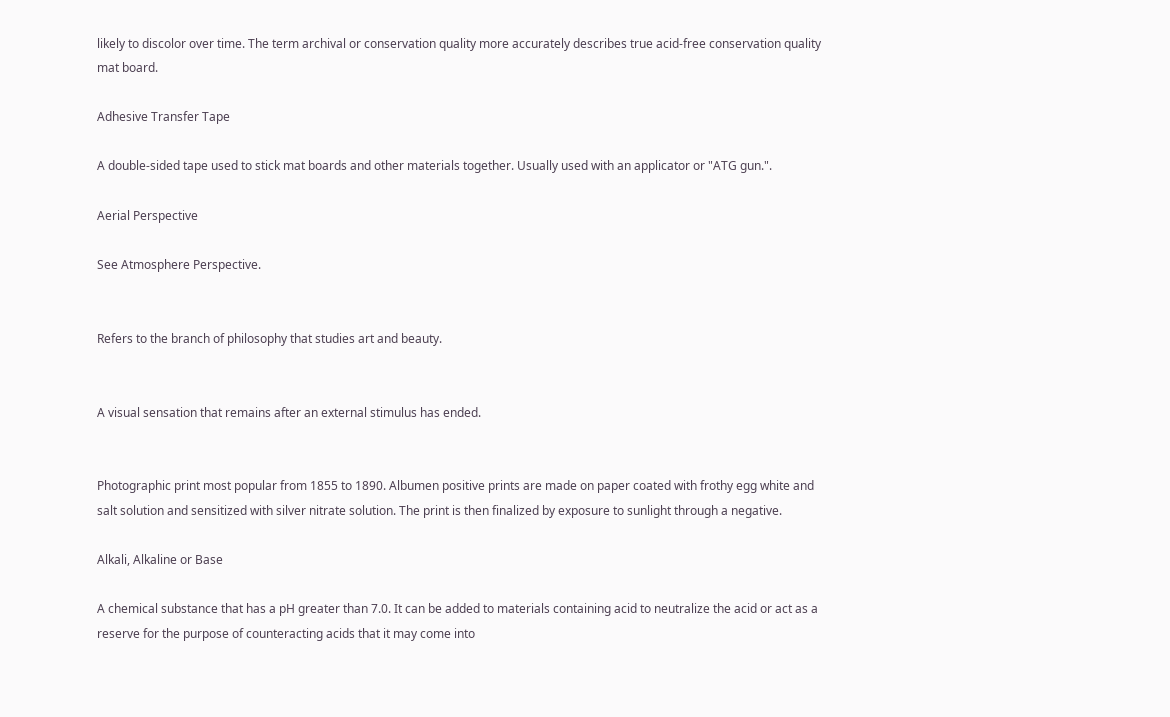likely to discolor over time. The term archival or conservation quality more accurately describes true acid-free conservation quality mat board.

Adhesive Transfer Tape

A double-sided tape used to stick mat boards and other materials together. Usually used with an applicator or "ATG gun.".

Aerial Perspective

See Atmosphere Perspective.


Refers to the branch of philosophy that studies art and beauty.


A visual sensation that remains after an external stimulus has ended.


Photographic print most popular from 1855 to 1890. Albumen positive prints are made on paper coated with frothy egg white and salt solution and sensitized with silver nitrate solution. The print is then finalized by exposure to sunlight through a negative.

Alkali, Alkaline or Base

A chemical substance that has a pH greater than 7.0. It can be added to materials containing acid to neutralize the acid or act as a reserve for the purpose of counteracting acids that it may come into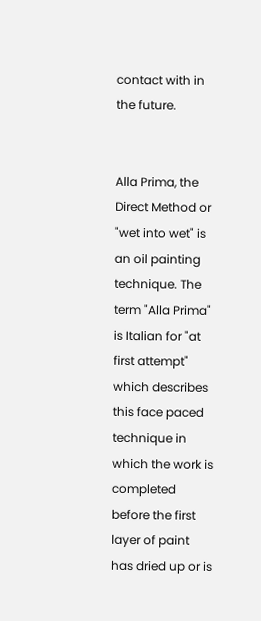contact with in the future.


Alla Prima, the Direct Method or "wet into wet" is an oil painting technique. The term "Alla Prima" is Italian for "at first attempt" which describes this face paced technique in which the work is completed before the first layer of paint has dried up or is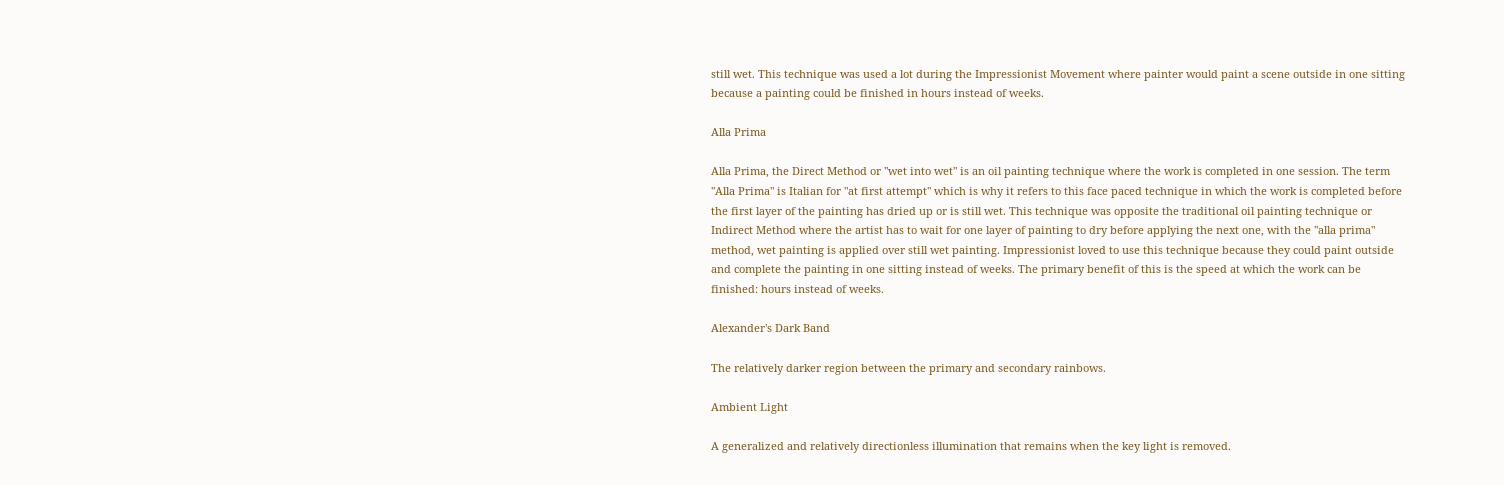still wet. This technique was used a lot during the Impressionist Movement where painter would paint a scene outside in one sitting because a painting could be finished in hours instead of weeks.

Alla Prima

Alla Prima, the Direct Method or "wet into wet" is an oil painting technique where the work is completed in one session. The term "Alla Prima" is Italian for "at first attempt" which is why it refers to this face paced technique in which the work is completed before the first layer of the painting has dried up or is still wet. This technique was opposite the traditional oil painting technique or Indirect Method where the artist has to wait for one layer of painting to dry before applying the next one, with the "alla prima" method, wet painting is applied over still wet painting. Impressionist loved to use this technique because they could paint outside and complete the painting in one sitting instead of weeks. The primary benefit of this is the speed at which the work can be finished: hours instead of weeks.

Alexander's Dark Band

The relatively darker region between the primary and secondary rainbows.

Ambient Light

A generalized and relatively directionless illumination that remains when the key light is removed.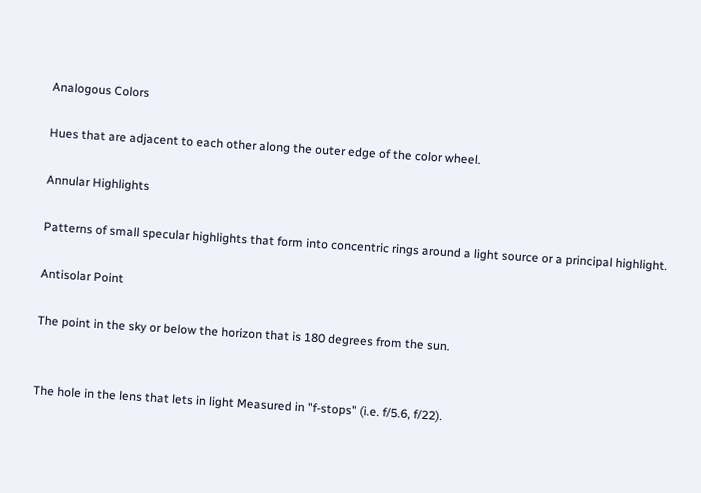Analogous Colors

Hues that are adjacent to each other along the outer edge of the color wheel.

Annular Highlights

Patterns of small specular highlights that form into concentric rings around a light source or a principal highlight.

Antisolar Point

The point in the sky or below the horizon that is 180 degrees from the sun.


The hole in the lens that lets in light Measured in "f-stops" (i.e. f/5.6, f/22).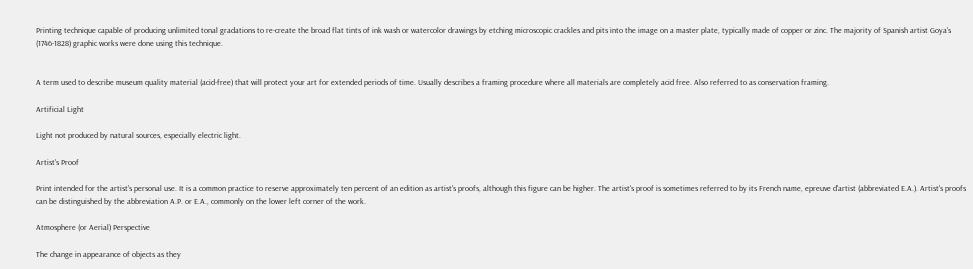Printing technique capable of producing unlimited tonal gradations to re-create the broad flat tints of ink wash or watercolor drawings by etching microscopic crackles and pits into the image on a master plate, typically made of copper or zinc. The majority of Spanish artist Goya's (1746-1828) graphic works were done using this technique.


A term used to describe museum quality material (acid-free) that will protect your art for extended periods of time. Usually describes a framing procedure where all materials are completely acid free. Also referred to as conservation framing.

Artificial Light

Light not produced by natural sources, especially electric light.

Artist's Proof

Print intended for the artist's personal use. It is a common practice to reserve approximately ten percent of an edition as artist's proofs, although this figure can be higher. The artist's proof is sometimes referred to by its French name, epreuve d'artist (abbreviated E.A.). Artist's proofs can be distinguished by the abbreviation A.P. or E.A., commonly on the lower left corner of the work.

Atmosphere (or Aerial) Perspective

The change in appearance of objects as they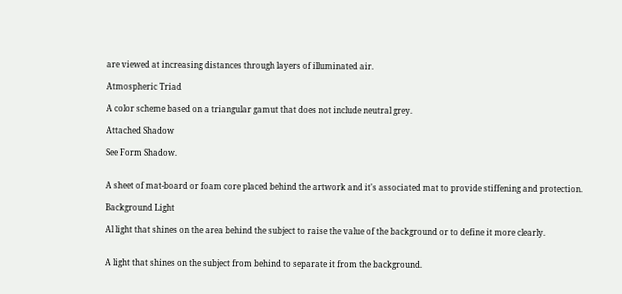are viewed at increasing distances through layers of illuminated air.

Atmospheric Triad

A color scheme based on a triangular gamut that does not include neutral grey.

Attached Shadow

See Form Shadow.


A sheet of mat-board or foam core placed behind the artwork and it's associated mat to provide stiffening and protection.

Background Light

Al light that shines on the area behind the subject to raise the value of the background or to define it more clearly.


A light that shines on the subject from behind to separate it from the background.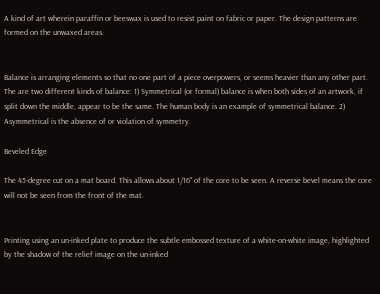A kind of art wherein paraffin or beeswax is used to resist paint on fabric or paper. The design patterns are formed on the unwaxed areas.


Balance is arranging elements so that no one part of a piece overpowers, or seems heavier than any other part. The are two different kinds of balance: 1) Symmetrical (or formal) balance is when both sides of an artwork, if split down the middle, appear to be the same. The human body is an example of symmetrical balance. 2) Asymmetrical is the absence of or violation of symmetry.

Beveled Edge

The 45-degree cut on a mat board. This allows about 1/16" of the core to be seen. A reverse bevel means the core will not be seen from the front of the mat.


Printing using an un-inked plate to produce the subtle embossed texture of a white-on-white image, highlighted by the shadow of the relief image on the un-inked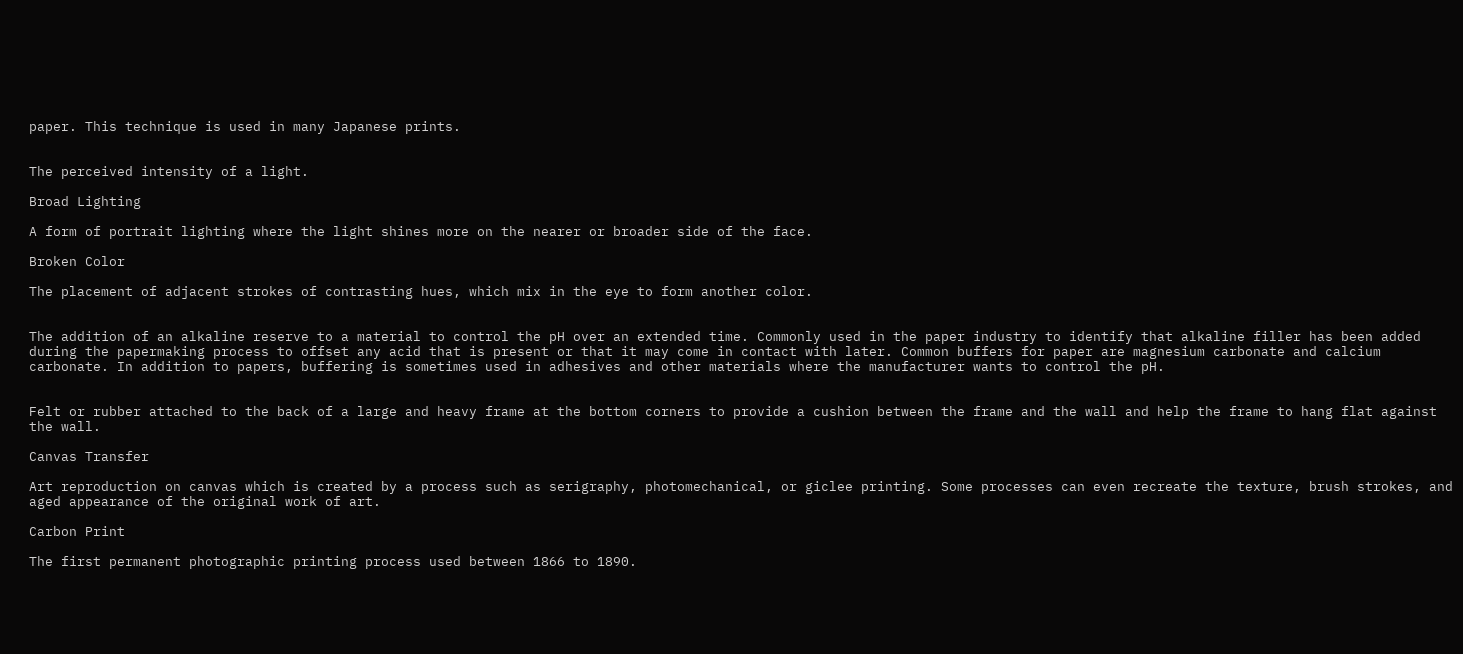paper. This technique is used in many Japanese prints.


The perceived intensity of a light.

Broad Lighting

A form of portrait lighting where the light shines more on the nearer or broader side of the face.

Broken Color

The placement of adjacent strokes of contrasting hues, which mix in the eye to form another color.


The addition of an alkaline reserve to a material to control the pH over an extended time. Commonly used in the paper industry to identify that alkaline filler has been added during the papermaking process to offset any acid that is present or that it may come in contact with later. Common buffers for paper are magnesium carbonate and calcium carbonate. In addition to papers, buffering is sometimes used in adhesives and other materials where the manufacturer wants to control the pH.


Felt or rubber attached to the back of a large and heavy frame at the bottom corners to provide a cushion between the frame and the wall and help the frame to hang flat against the wall.

Canvas Transfer

Art reproduction on canvas which is created by a process such as serigraphy, photomechanical, or giclee printing. Some processes can even recreate the texture, brush strokes, and aged appearance of the original work of art.

Carbon Print

The first permanent photographic printing process used between 1866 to 1890.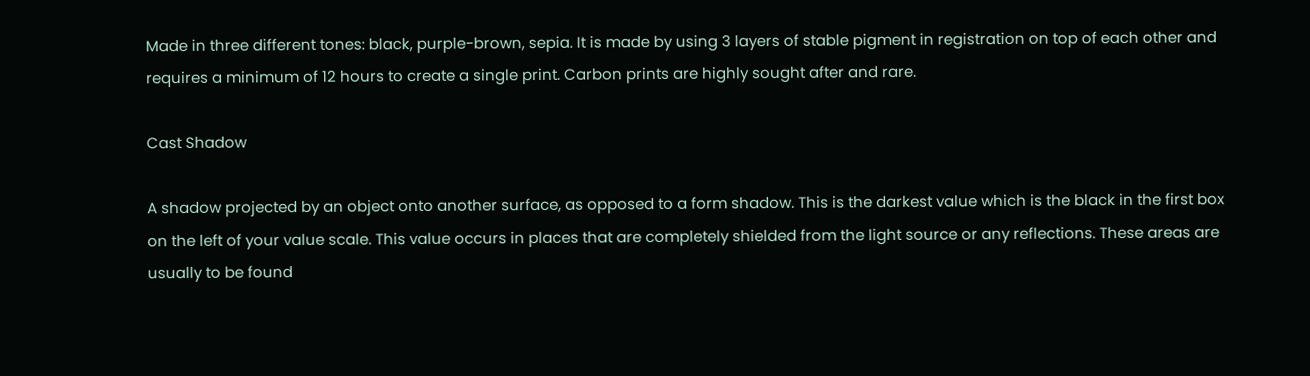Made in three different tones: black, purple-brown, sepia. It is made by using 3 layers of stable pigment in registration on top of each other and requires a minimum of 12 hours to create a single print. Carbon prints are highly sought after and rare.

Cast Shadow

A shadow projected by an object onto another surface, as opposed to a form shadow. This is the darkest value which is the black in the first box on the left of your value scale. This value occurs in places that are completely shielded from the light source or any reflections. These areas are usually to be found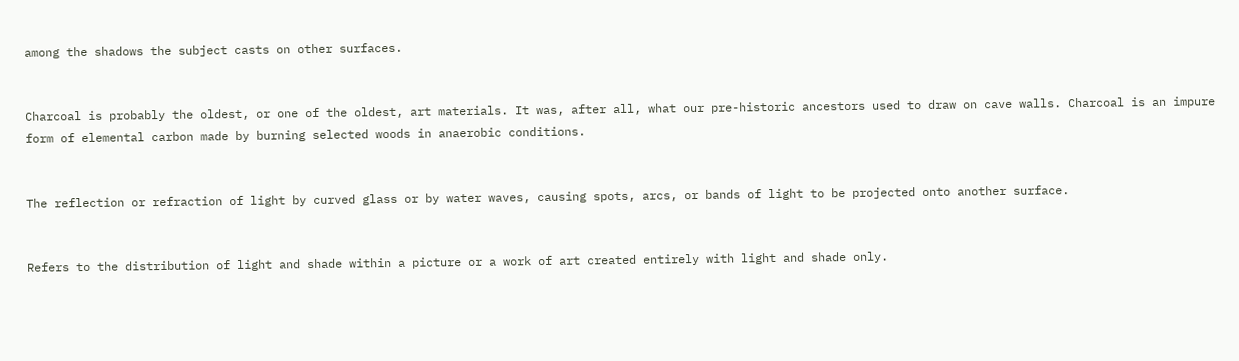among the shadows the subject casts on other surfaces.


Charcoal is probably the oldest, or one of the oldest, art materials. It was, after all, what our pre-historic ancestors used to draw on cave walls. Charcoal is an impure form of elemental carbon made by burning selected woods in anaerobic conditions.


The reflection or refraction of light by curved glass or by water waves, causing spots, arcs, or bands of light to be projected onto another surface.


Refers to the distribution of light and shade within a picture or a work of art created entirely with light and shade only.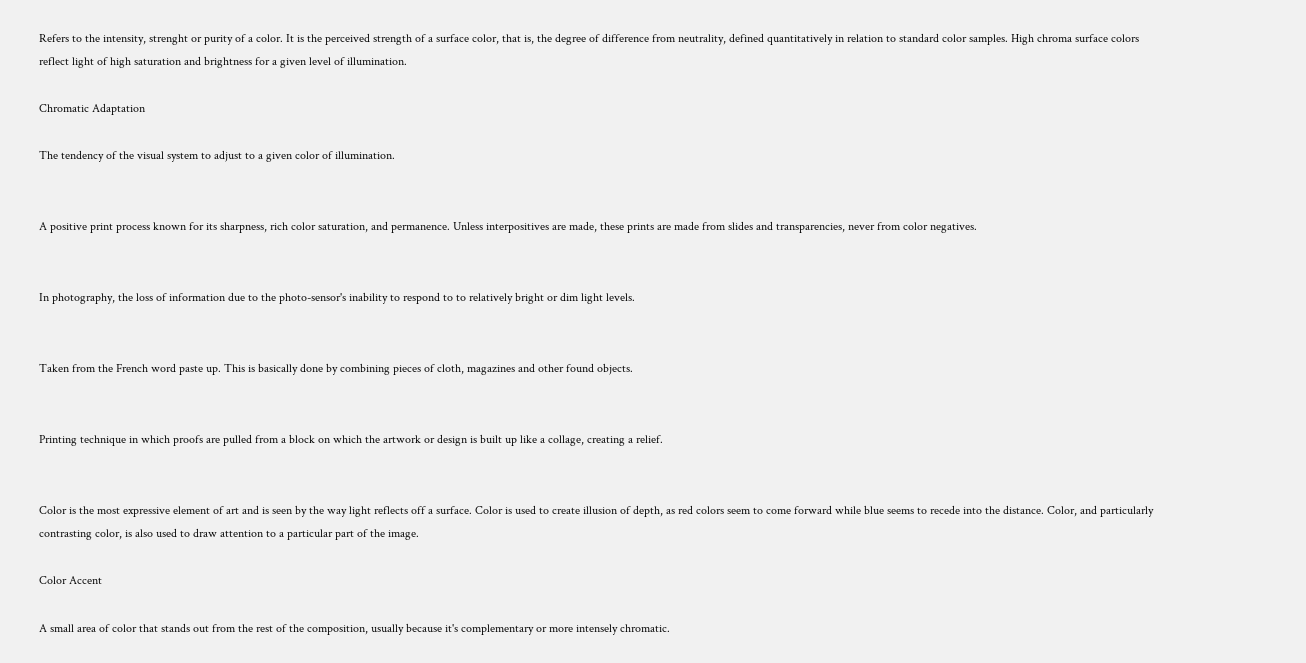Refers to the intensity, strenght or purity of a color. It is the perceived strength of a surface color, that is, the degree of difference from neutrality, defined quantitatively in relation to standard color samples. High chroma surface colors reflect light of high saturation and brightness for a given level of illumination.

Chromatic Adaptation

The tendency of the visual system to adjust to a given color of illumination.


A positive print process known for its sharpness, rich color saturation, and permanence. Unless interpositives are made, these prints are made from slides and transparencies, never from color negatives.


In photography, the loss of information due to the photo-sensor's inability to respond to to relatively bright or dim light levels.


Taken from the French word paste up. This is basically done by combining pieces of cloth, magazines and other found objects.


Printing technique in which proofs are pulled from a block on which the artwork or design is built up like a collage, creating a relief.


Color is the most expressive element of art and is seen by the way light reflects off a surface. Color is used to create illusion of depth, as red colors seem to come forward while blue seems to recede into the distance. Color, and particularly contrasting color, is also used to draw attention to a particular part of the image.

Color Accent

A small area of color that stands out from the rest of the composition, usually because it's complementary or more intensely chromatic.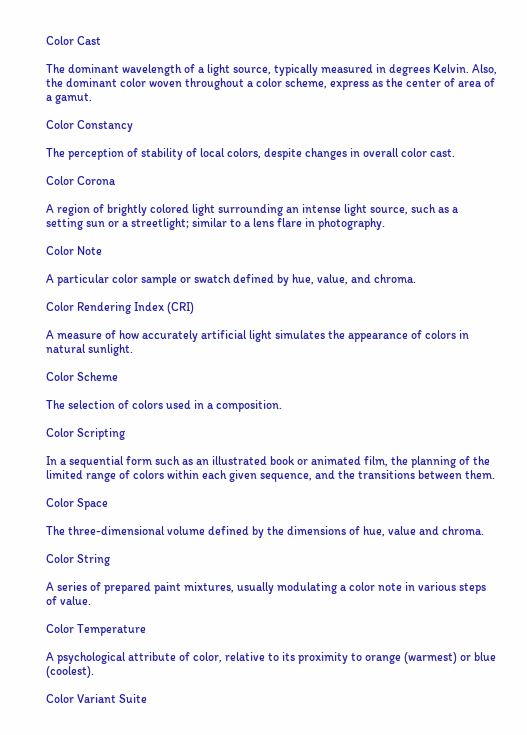Color Cast

The dominant wavelength of a light source, typically measured in degrees Kelvin. Also, the dominant color woven throughout a color scheme, express as the center of area of a gamut.

Color Constancy

The perception of stability of local colors, despite changes in overall color cast.

Color Corona

A region of brightly colored light surrounding an intense light source, such as a setting sun or a streetlight; similar to a lens flare in photography.

Color Note

A particular color sample or swatch defined by hue, value, and chroma.

Color Rendering Index (CRI)

A measure of how accurately artificial light simulates the appearance of colors in natural sunlight.

Color Scheme

The selection of colors used in a composition.

Color Scripting

In a sequential form such as an illustrated book or animated film, the planning of the limited range of colors within each given sequence, and the transitions between them.

Color Space

The three-dimensional volume defined by the dimensions of hue, value and chroma.

Color String

A series of prepared paint mixtures, usually modulating a color note in various steps of value.

Color Temperature

A psychological attribute of color, relative to its proximity to orange (warmest) or blue (coolest).

Color Variant Suite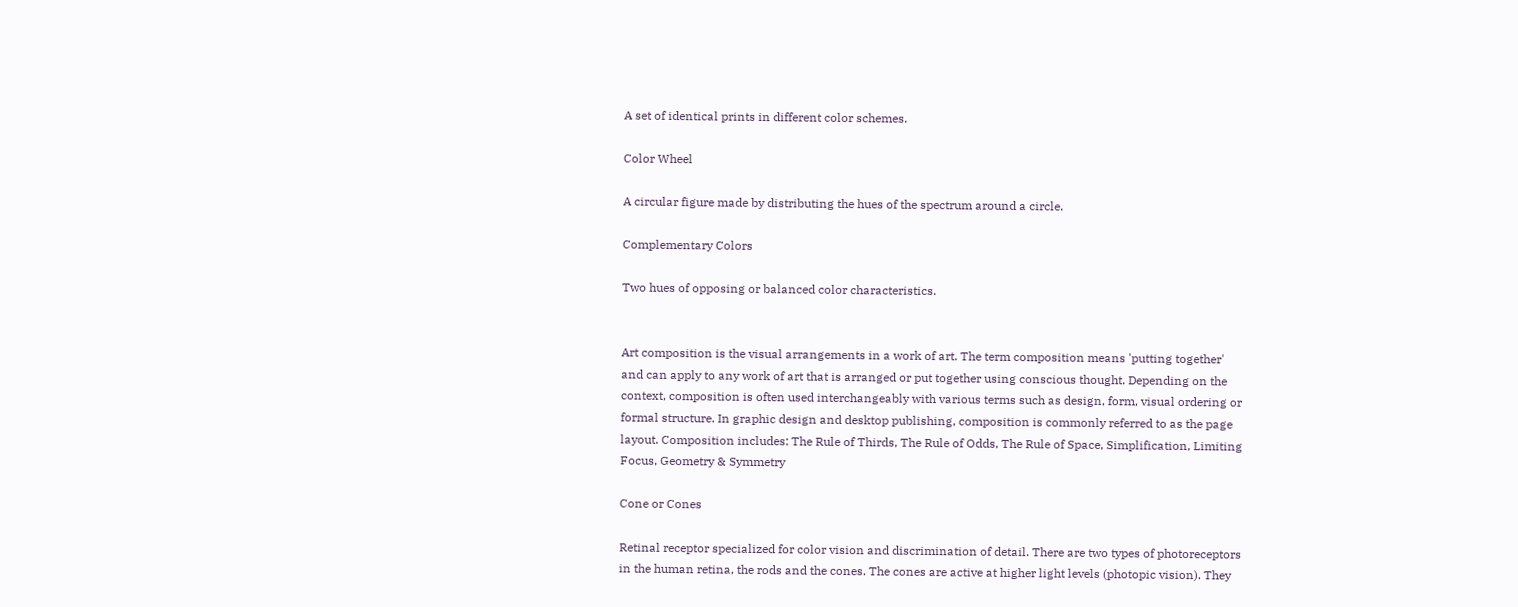A set of identical prints in different color schemes.

Color Wheel

A circular figure made by distributing the hues of the spectrum around a circle.

Complementary Colors

Two hues of opposing or balanced color characteristics.


Art composition is the visual arrangements in a work of art. The term composition means 'putting together' and can apply to any work of art that is arranged or put together using conscious thought. Depending on the context, composition is often used interchangeably with various terms such as design, form, visual ordering or formal structure. In graphic design and desktop publishing, composition is commonly referred to as the page layout. Composition includes: The Rule of Thirds, The Rule of Odds, The Rule of Space, Simplification, Limiting Focus, Geometry & Symmetry

Cone or Cones

Retinal receptor specialized for color vision and discrimination of detail. There are two types of photoreceptors in the human retina, the rods and the cones. The cones are active at higher light levels (photopic vision). They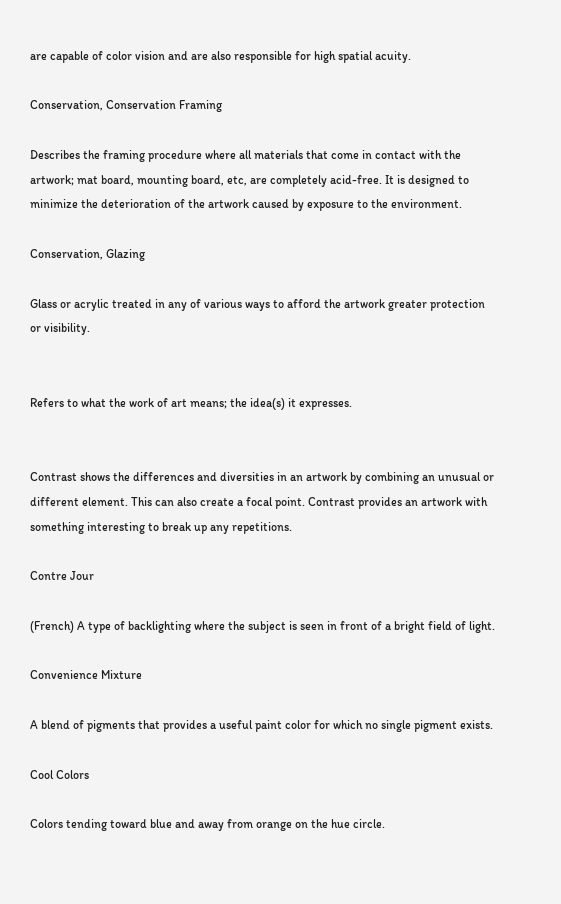are capable of color vision and are also responsible for high spatial acuity.

Conservation, Conservation Framing

Describes the framing procedure where all materials that come in contact with the artwork; mat board, mounting board, etc, are completely acid-free. It is designed to minimize the deterioration of the artwork caused by exposure to the environment.

Conservation, Glazing

Glass or acrylic treated in any of various ways to afford the artwork greater protection or visibility.


Refers to what the work of art means; the idea(s) it expresses.


Contrast shows the differences and diversities in an artwork by combining an unusual or different element. This can also create a focal point. Contrast provides an artwork with something interesting to break up any repetitions.

Contre Jour

(French) A type of backlighting where the subject is seen in front of a bright field of light.

Convenience Mixture

A blend of pigments that provides a useful paint color for which no single pigment exists.

Cool Colors

Colors tending toward blue and away from orange on the hue circle.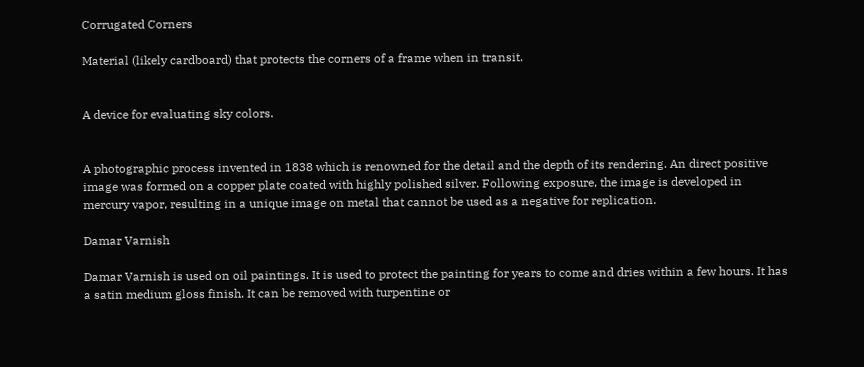Corrugated Corners

Material (likely cardboard) that protects the corners of a frame when in transit.


A device for evaluating sky colors.


A photographic process invented in 1838 which is renowned for the detail and the depth of its rendering. An direct positive image was formed on a copper plate coated with highly polished silver. Following exposure, the image is developed in mercury vapor, resulting in a unique image on metal that cannot be used as a negative for replication.

Damar Varnish

Damar Varnish is used on oil paintings. It is used to protect the painting for years to come and dries within a few hours. It has a satin medium gloss finish. It can be removed with turpentine or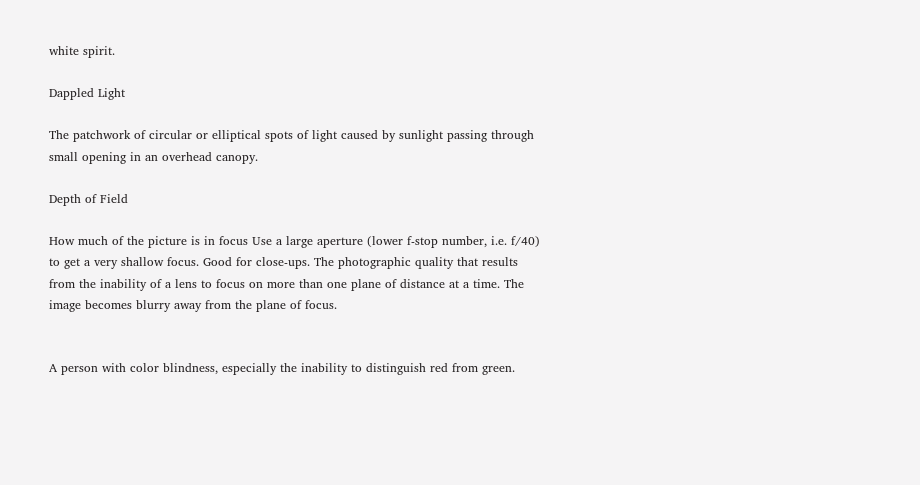white spirit.

Dappled Light

The patchwork of circular or elliptical spots of light caused by sunlight passing through small opening in an overhead canopy.

Depth of Field

How much of the picture is in focus Use a large aperture (lower f-stop number, i.e. f/40) to get a very shallow focus. Good for close-ups. The photographic quality that results from the inability of a lens to focus on more than one plane of distance at a time. The image becomes blurry away from the plane of focus.


A person with color blindness, especially the inability to distinguish red from green.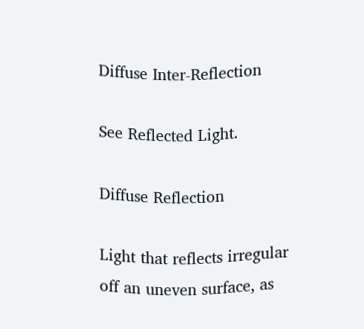Diffuse Inter-Reflection

See Reflected Light.

Diffuse Reflection

Light that reflects irregular off an uneven surface, as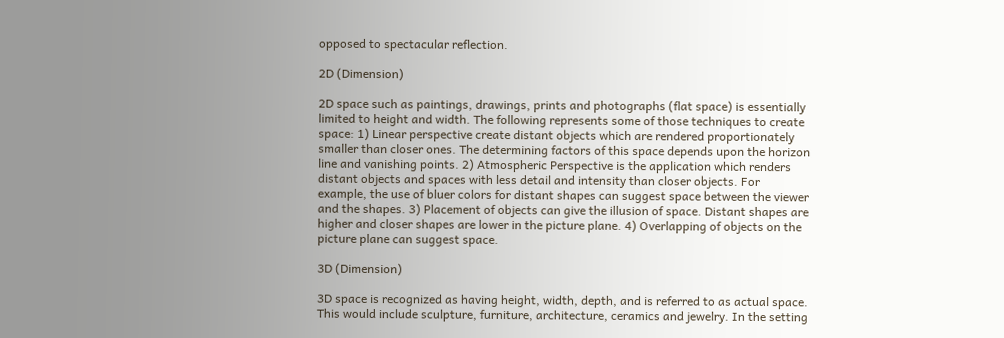opposed to spectacular reflection.

2D (Dimension)

2D space such as paintings, drawings, prints and photographs (flat space) is essentially limited to height and width. The following represents some of those techniques to create space: 1) Linear perspective create distant objects which are rendered proportionately smaller than closer ones. The determining factors of this space depends upon the horizon line and vanishing points. 2) Atmospheric Perspective is the application which renders distant objects and spaces with less detail and intensity than closer objects. For example, the use of bluer colors for distant shapes can suggest space between the viewer and the shapes. 3) Placement of objects can give the illusion of space. Distant shapes are higher and closer shapes are lower in the picture plane. 4) Overlapping of objects on the picture plane can suggest space.

3D (Dimension)

3D space is recognized as having height, width, depth, and is referred to as actual space. This would include sculpture, furniture, architecture, ceramics and jewelry. In the setting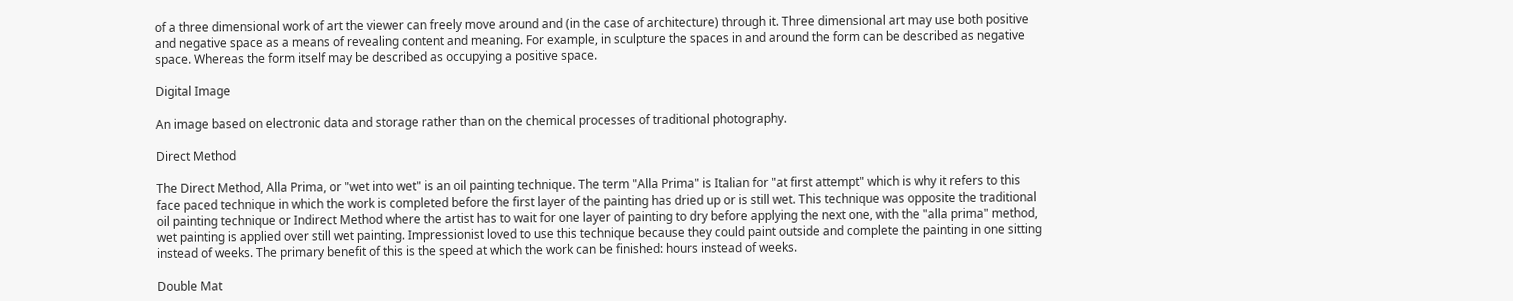of a three dimensional work of art the viewer can freely move around and (in the case of architecture) through it. Three dimensional art may use both positive and negative space as a means of revealing content and meaning. For example, in sculpture the spaces in and around the form can be described as negative space. Whereas the form itself may be described as occupying a positive space.

Digital Image

An image based on electronic data and storage rather than on the chemical processes of traditional photography.

Direct Method

The Direct Method, Alla Prima, or "wet into wet" is an oil painting technique. The term "Alla Prima" is Italian for "at first attempt" which is why it refers to this face paced technique in which the work is completed before the first layer of the painting has dried up or is still wet. This technique was opposite the traditional oil painting technique or Indirect Method where the artist has to wait for one layer of painting to dry before applying the next one, with the "alla prima" method, wet painting is applied over still wet painting. Impressionist loved to use this technique because they could paint outside and complete the painting in one sitting instead of weeks. The primary benefit of this is the speed at which the work can be finished: hours instead of weeks.

Double Mat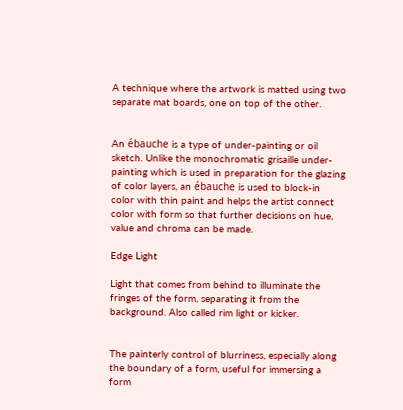A technique where the artwork is matted using two separate mat boards, one on top of the other.


An ébauche is a type of under-painting or oil sketch. Unlike the monochromatic grisaille under-painting which is used in preparation for the glazing of color layers, an ébauche is used to block-in color with thin paint and helps the artist connect color with form so that further decisions on hue, value and chroma can be made.

Edge Light

Light that comes from behind to illuminate the fringes of the form, separating it from the background. Also called rim light or kicker.


The painterly control of blurriness, especially along the boundary of a form, useful for immersing a form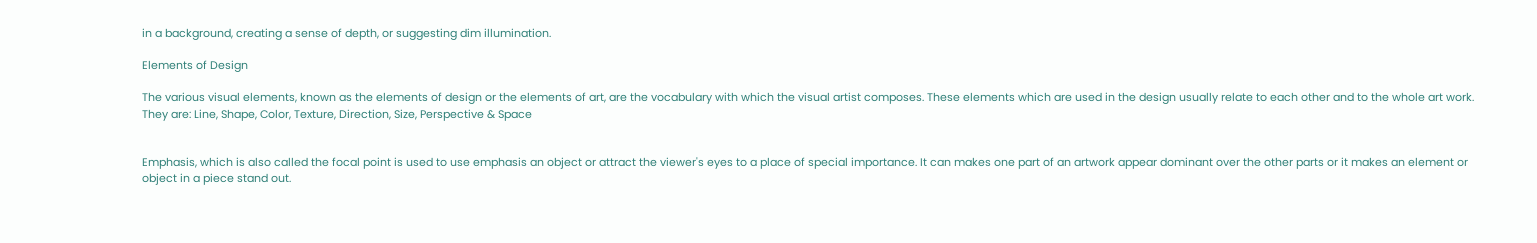in a background, creating a sense of depth, or suggesting dim illumination.

Elements of Design

The various visual elements, known as the elements of design or the elements of art, are the vocabulary with which the visual artist composes. These elements which are used in the design usually relate to each other and to the whole art work. They are: Line, Shape, Color, Texture, Direction, Size, Perspective & Space


Emphasis, which is also called the focal point is used to use emphasis an object or attract the viewer's eyes to a place of special importance. It can makes one part of an artwork appear dominant over the other parts or it makes an element or object in a piece stand out.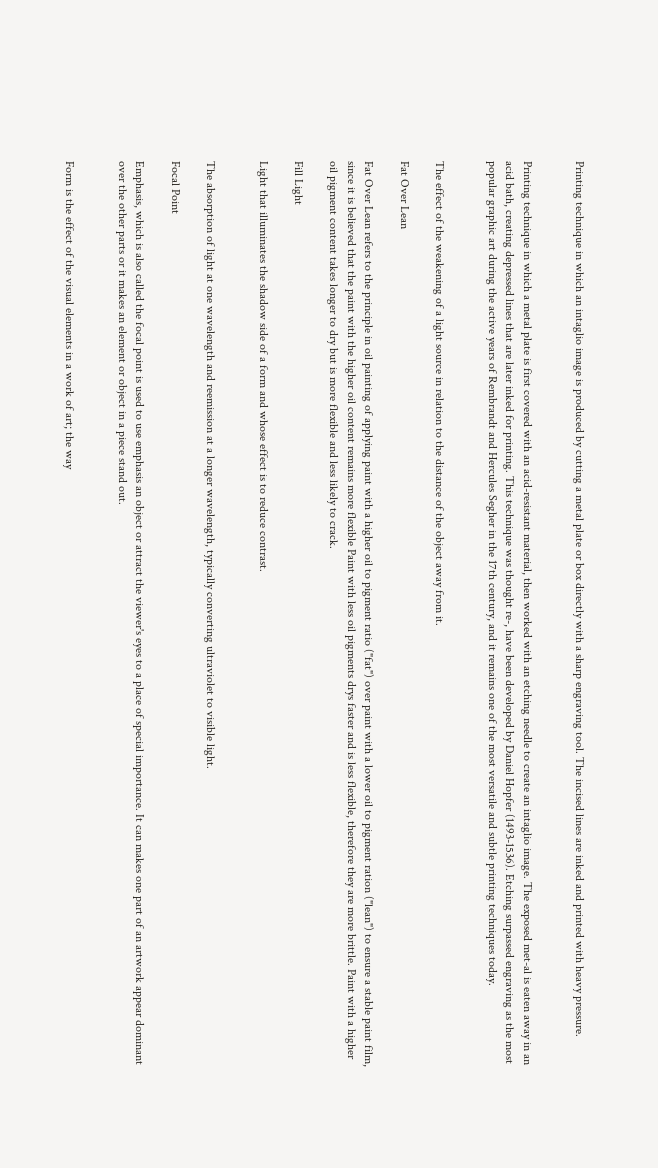Printing technique in which an intaglio image is produced by cutting a metal plate or box directly with a sharp engraving tool. The incised lines are inked and printed with heavy pressure.


Printing technique in which a metal plate is first covered with an acid-resistant material, then worked with an etching needle to create an intaglio image. The exposed met-al is eaten away in an acid bath, creating depressed lines that are later inked for printing. This technique was thought re-, have been developed by Daniel Hopfer (1493-1536). Etching surpassed engraving as the most popular graphic art during the active years of Rembrandt and Hercules Segher in the 17th century, and it remains one of the most versatile and subtle printing techniques today.


The effect of the weakening of a light source in relation to the distance of the object away from it.

Fat Over Lean

Fat Over Lean refers to the principle in oil painting of applying paint with a higher oil to pigment ratio ("fat") over paint with a lower oil to pigment ration ("lean") to ensure a stable paint film, since it is believed that the paint with the higher oil content remains more flexible Paint with less oil pigments drys faster and is less flexible, therefore they are more brittle. Paint with a higher oil pigment content takes longer to dry but is more flexible and less likely to crack.

Fill Light

Light that illuminates the shadow side of a form and whose effect is to reduce contrast.


The absorption of light at one wavelength and reemission at a longer wavelength, typically converting ultraviolet to visible light.

Focal Point

Emphasis, which is also called the focal point is used to use emphasis an object or attract the viewer's eyes to a place of special importance. It can makes one part of an artwork appear dominant over the other parts or it makes an element or object in a piece stand out.


Form is the effect of the visual elements in a work of art; the way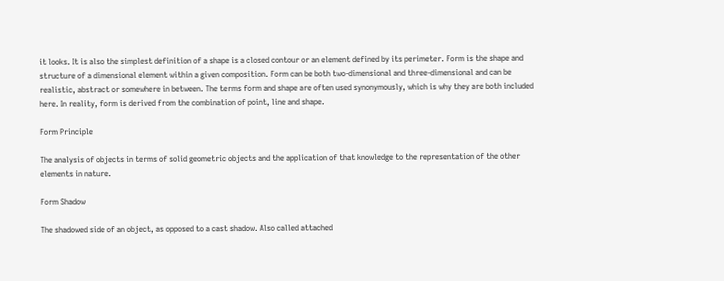it looks. It is also the simplest definition of a shape is a closed contour or an element defined by its perimeter. Form is the shape and structure of a dimensional element within a given composition. Form can be both two-dimensional and three-dimensional and can be realistic, abstract or somewhere in between. The terms form and shape are often used synonymously, which is why they are both included here. In reality, form is derived from the combination of point, line and shape.

Form Principle

The analysis of objects in terms of solid geometric objects and the application of that knowledge to the representation of the other elements in nature.

Form Shadow

The shadowed side of an object, as opposed to a cast shadow. Also called attached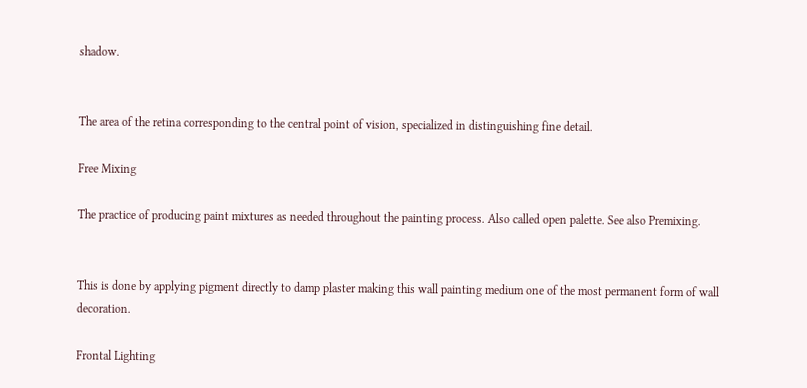shadow.


The area of the retina corresponding to the central point of vision, specialized in distinguishing fine detail.

Free Mixing

The practice of producing paint mixtures as needed throughout the painting process. Also called open palette. See also Premixing.


This is done by applying pigment directly to damp plaster making this wall painting medium one of the most permanent form of wall decoration.

Frontal Lighting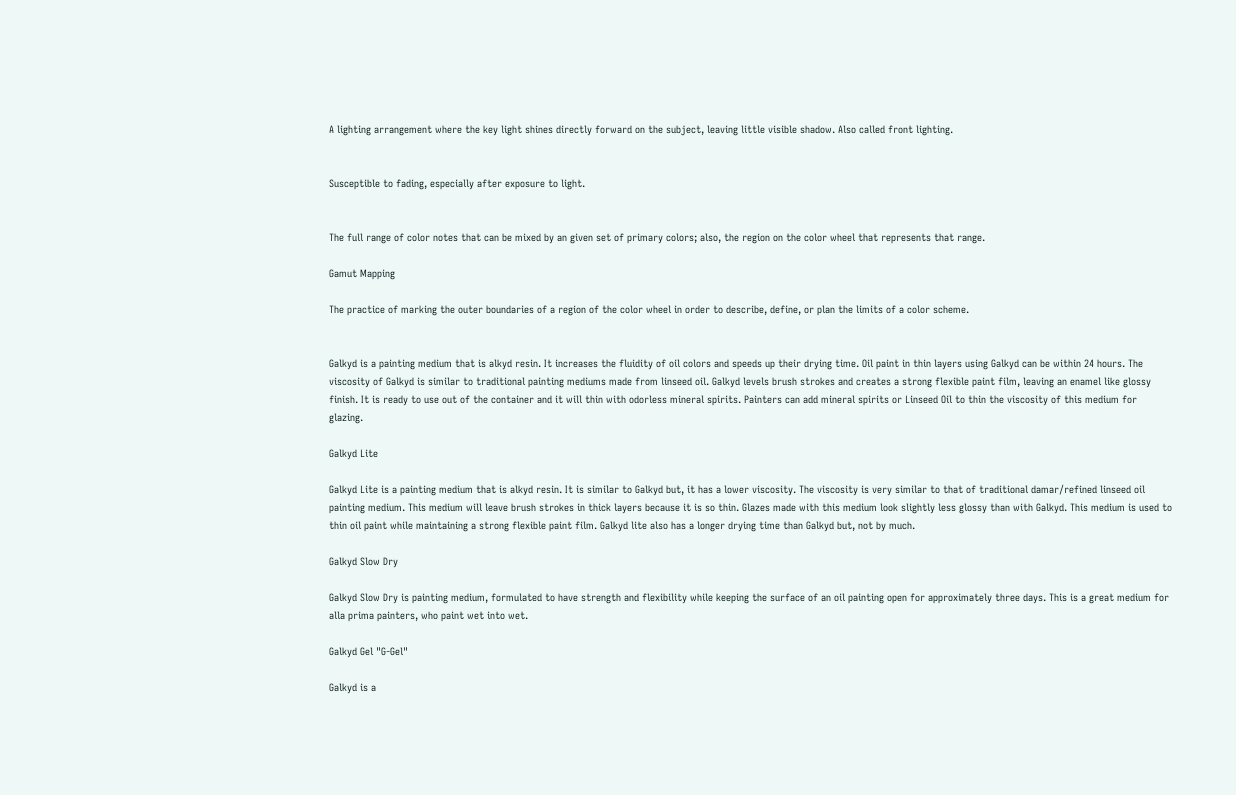A lighting arrangement where the key light shines directly forward on the subject, leaving little visible shadow. Also called front lighting.


Susceptible to fading, especially after exposure to light.


The full range of color notes that can be mixed by an given set of primary colors; also, the region on the color wheel that represents that range.

Gamut Mapping

The practice of marking the outer boundaries of a region of the color wheel in order to describe, define, or plan the limits of a color scheme.


Galkyd is a painting medium that is alkyd resin. It increases the fluidity of oil colors and speeds up their drying time. Oil paint in thin layers using Galkyd can be within 24 hours. The viscosity of Galkyd is similar to traditional painting mediums made from linseed oil. Galkyd levels brush strokes and creates a strong flexible paint film, leaving an enamel like glossy finish. It is ready to use out of the container and it will thin with odorless mineral spirits. Painters can add mineral spirits or Linseed Oil to thin the viscosity of this medium for glazing.

Galkyd Lite

Galkyd Lite is a painting medium that is alkyd resin. It is similar to Galkyd but, it has a lower viscosity. The viscosity is very similar to that of traditional damar/refined linseed oil painting medium. This medium will leave brush strokes in thick layers because it is so thin. Glazes made with this medium look slightly less glossy than with Galkyd. This medium is used to thin oil paint while maintaining a strong flexible paint film. Galkyd lite also has a longer drying time than Galkyd but, not by much.

Galkyd Slow Dry

Galkyd Slow Dry is painting medium, formulated to have strength and flexibility while keeping the surface of an oil painting open for approximately three days. This is a great medium for alla prima painters, who paint wet into wet.

Galkyd Gel "G-Gel"

Galkyd is a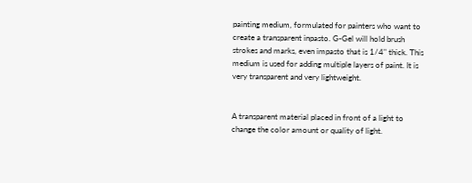painting medium, formulated for painters who want to create a transparent inpasto. G-Gel will hold brush strokes and marks, even impasto that is 1/4" thick. This medium is used for adding multiple layers of paint. It is very transparent and very lightweight.


A transparent material placed in front of a light to change the color amount or quality of light.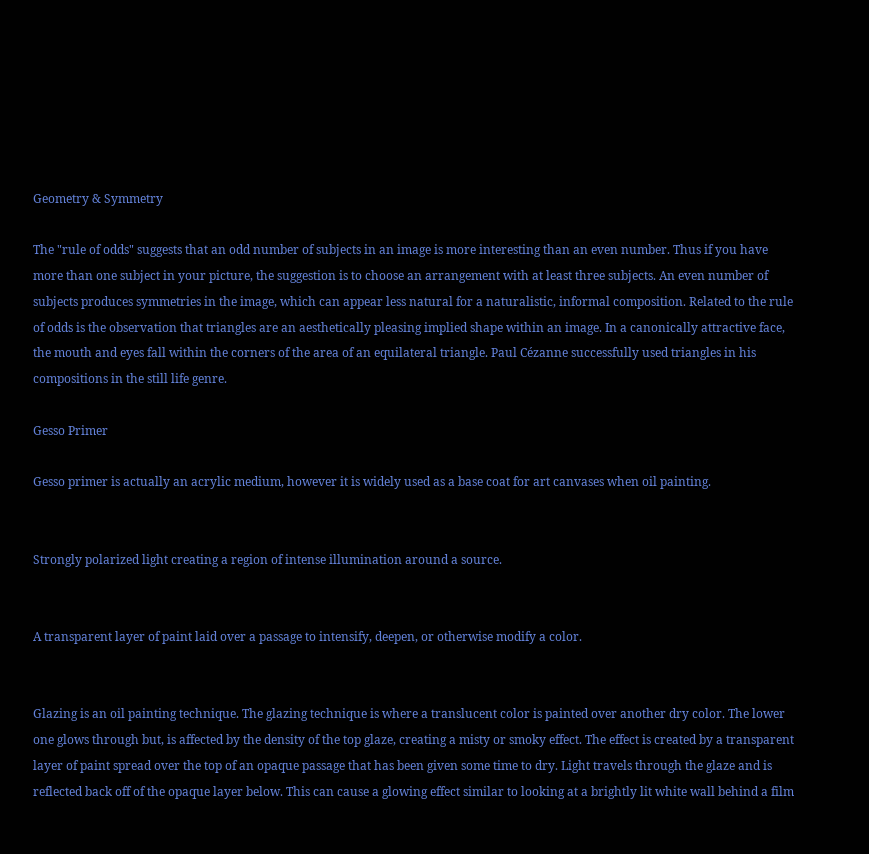Geometry & Symmetry

The "rule of odds" suggests that an odd number of subjects in an image is more interesting than an even number. Thus if you have more than one subject in your picture, the suggestion is to choose an arrangement with at least three subjects. An even number of subjects produces symmetries in the image, which can appear less natural for a naturalistic, informal composition. Related to the rule of odds is the observation that triangles are an aesthetically pleasing implied shape within an image. In a canonically attractive face, the mouth and eyes fall within the corners of the area of an equilateral triangle. Paul Cézanne successfully used triangles in his compositions in the still life genre.

Gesso Primer

Gesso primer is actually an acrylic medium, however it is widely used as a base coat for art canvases when oil painting.


Strongly polarized light creating a region of intense illumination around a source.


A transparent layer of paint laid over a passage to intensify, deepen, or otherwise modify a color.


Glazing is an oil painting technique. The glazing technique is where a translucent color is painted over another dry color. The lower one glows through but, is affected by the density of the top glaze, creating a misty or smoky effect. The effect is created by a transparent layer of paint spread over the top of an opaque passage that has been given some time to dry. Light travels through the glaze and is reflected back off of the opaque layer below. This can cause a glowing effect similar to looking at a brightly lit white wall behind a film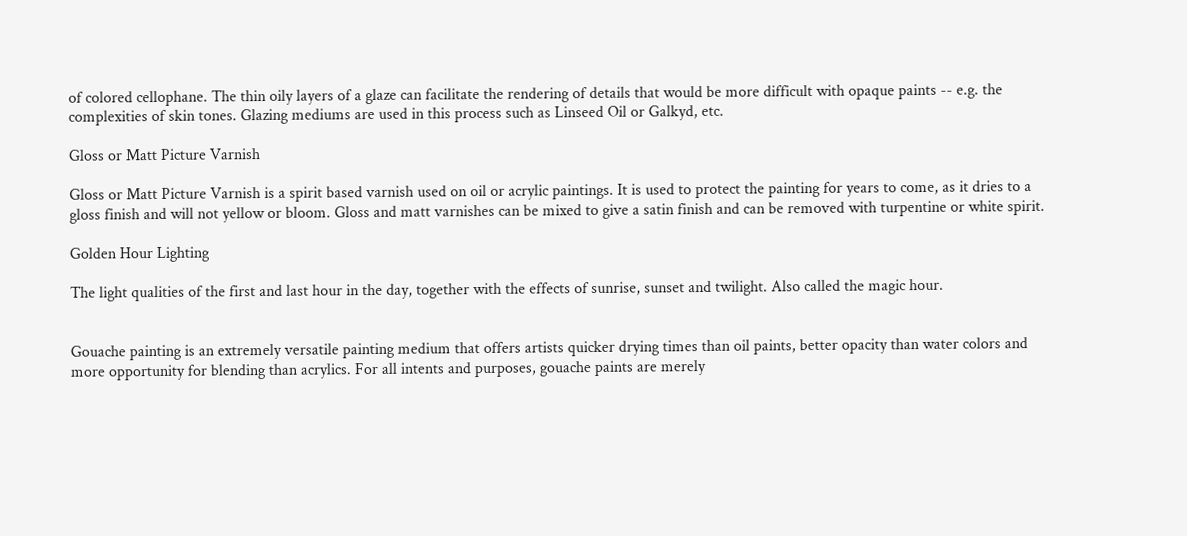of colored cellophane. The thin oily layers of a glaze can facilitate the rendering of details that would be more difficult with opaque paints -- e.g. the complexities of skin tones. Glazing mediums are used in this process such as Linseed Oil or Galkyd, etc.

Gloss or Matt Picture Varnish

Gloss or Matt Picture Varnish is a spirit based varnish used on oil or acrylic paintings. It is used to protect the painting for years to come, as it dries to a gloss finish and will not yellow or bloom. Gloss and matt varnishes can be mixed to give a satin finish and can be removed with turpentine or white spirit.

Golden Hour Lighting

The light qualities of the first and last hour in the day, together with the effects of sunrise, sunset and twilight. Also called the magic hour.


Gouache painting is an extremely versatile painting medium that offers artists quicker drying times than oil paints, better opacity than water colors and more opportunity for blending than acrylics. For all intents and purposes, gouache paints are merely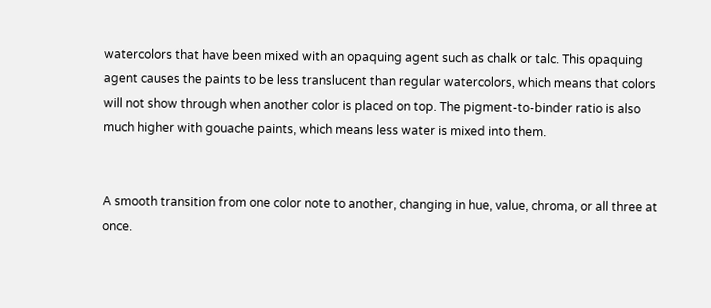watercolors that have been mixed with an opaquing agent such as chalk or talc. This opaquing agent causes the paints to be less translucent than regular watercolors, which means that colors will not show through when another color is placed on top. The pigment-to-binder ratio is also much higher with gouache paints, which means less water is mixed into them.


A smooth transition from one color note to another, changing in hue, value, chroma, or all three at once.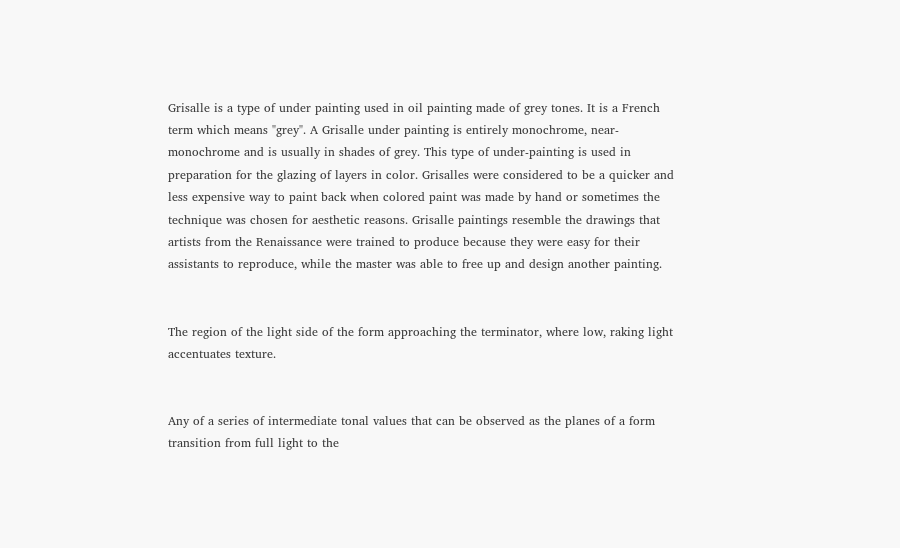Grisalle is a type of under painting used in oil painting made of grey tones. It is a French term which means "grey". A Grisalle under painting is entirely monochrome, near-monochrome and is usually in shades of grey. This type of under-painting is used in preparation for the glazing of layers in color. Grisalles were considered to be a quicker and less expensive way to paint back when colored paint was made by hand or sometimes the technique was chosen for aesthetic reasons. Grisalle paintings resemble the drawings that artists from the Renaissance were trained to produce because they were easy for their assistants to reproduce, while the master was able to free up and design another painting.


The region of the light side of the form approaching the terminator, where low, raking light accentuates texture.


Any of a series of intermediate tonal values that can be observed as the planes of a form transition from full light to the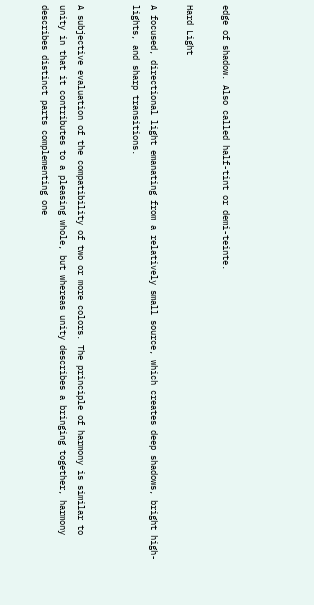edge of shadow. Also called half-tint or demi-teinte.

Hard Light

A focused, directional light emanating from a relatively small source, which creates deep shadows, bright high-lights, and sharp transitions.


A subjective evaluation of the compatibility of two or more colors. The principle of harmony is similar to unity in that it contributes to a pleasing whole, but whereas unity describes a bringing together, harmony describes distinct parts complementing one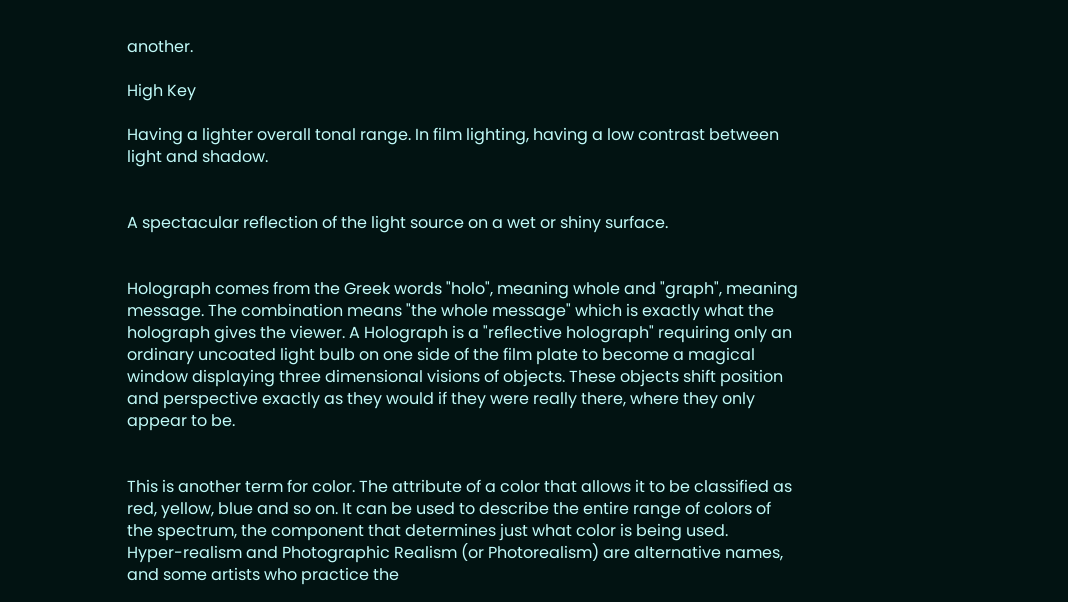another.

High Key

Having a lighter overall tonal range. In film lighting, having a low contrast between light and shadow.


A spectacular reflection of the light source on a wet or shiny surface.


Holograph comes from the Greek words "holo", meaning whole and "graph", meaning message. The combination means "the whole message" which is exactly what the holograph gives the viewer. A Holograph is a "reflective holograph" requiring only an ordinary uncoated light bulb on one side of the film plate to become a magical window displaying three dimensional visions of objects. These objects shift position and perspective exactly as they would if they were really there, where they only appear to be.


This is another term for color. The attribute of a color that allows it to be classified as red, yellow, blue and so on. It can be used to describe the entire range of colors of the spectrum, the component that determines just what color is being used.
Hyper-realism and Photographic Realism (or Photorealism) are alternative names, and some artists who practice the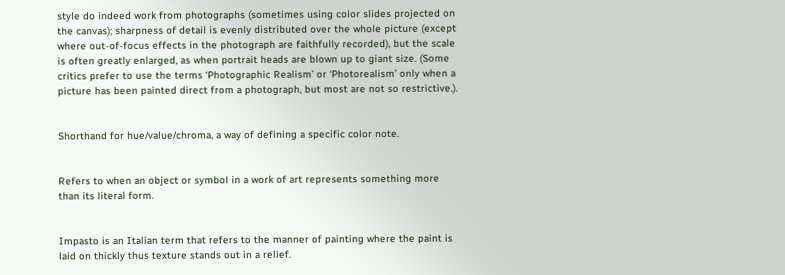style do indeed work from photographs (sometimes using color slides projected on the canvas); sharpness of detail is evenly distributed over the whole picture (except where out-of-focus effects in the photograph are faithfully recorded), but the scale is often greatly enlarged, as when portrait heads are blown up to giant size. (Some critics prefer to use the terms ‘Photographic Realism’ or ‘Photorealism’ only when a picture has been painted direct from a photograph, but most are not so restrictive.).


Shorthand for hue/value/chroma, a way of defining a specific color note.


Refers to when an object or symbol in a work of art represents something more than its literal form.


Impasto is an Italian term that refers to the manner of painting where the paint is laid on thickly thus texture stands out in a relief.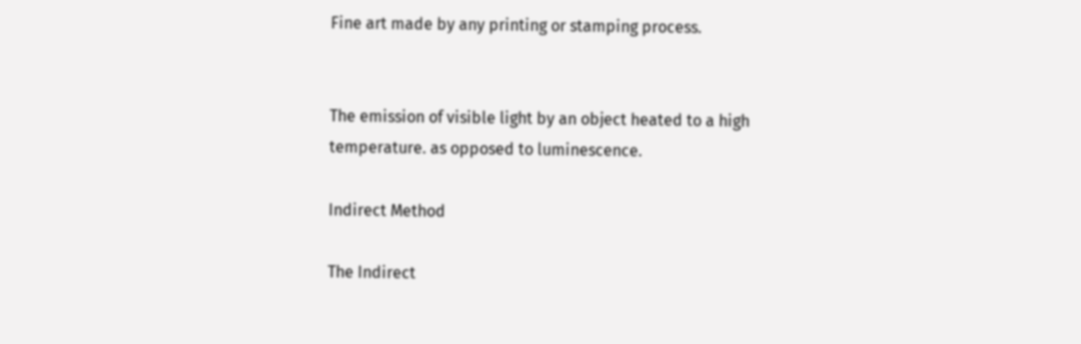Fine art made by any printing or stamping process.


The emission of visible light by an object heated to a high temperature. as opposed to luminescence.

Indirect Method

The Indirect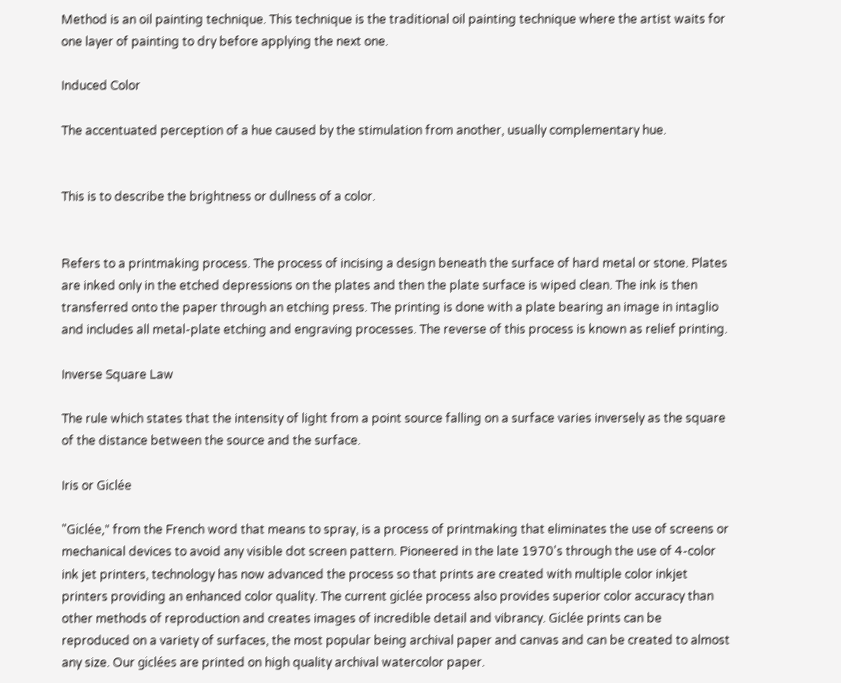Method is an oil painting technique. This technique is the traditional oil painting technique where the artist waits for one layer of painting to dry before applying the next one.

Induced Color

The accentuated perception of a hue caused by the stimulation from another, usually complementary hue.


This is to describe the brightness or dullness of a color.


Refers to a printmaking process. The process of incising a design beneath the surface of hard metal or stone. Plates are inked only in the etched depressions on the plates and then the plate surface is wiped clean. The ink is then transferred onto the paper through an etching press. The printing is done with a plate bearing an image in intaglio and includes all metal-plate etching and engraving processes. The reverse of this process is known as relief printing.

Inverse Square Law

The rule which states that the intensity of light from a point source falling on a surface varies inversely as the square of the distance between the source and the surface.

Iris or Giclée

"Giclée," from the French word that means to spray, is a process of printmaking that eliminates the use of screens or mechanical devices to avoid any visible dot screen pattern. Pioneered in the late 1970's through the use of 4-color ink jet printers, technology has now advanced the process so that prints are created with multiple color inkjet printers providing an enhanced color quality. The current giclée process also provides superior color accuracy than other methods of reproduction and creates images of incredible detail and vibrancy. Giclée prints can be reproduced on a variety of surfaces, the most popular being archival paper and canvas and can be created to almost any size. Our giclées are printed on high quality archival watercolor paper.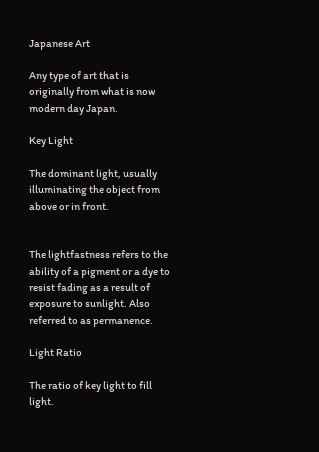Japanese Art

Any type of art that is originally from what is now modern day Japan.

Key Light

The dominant light, usually illuminating the object from above or in front.


The lightfastness refers to the ability of a pigment or a dye to resist fading as a result of exposure to sunlight. Also referred to as permanence.

Light Ratio

The ratio of key light to fill light.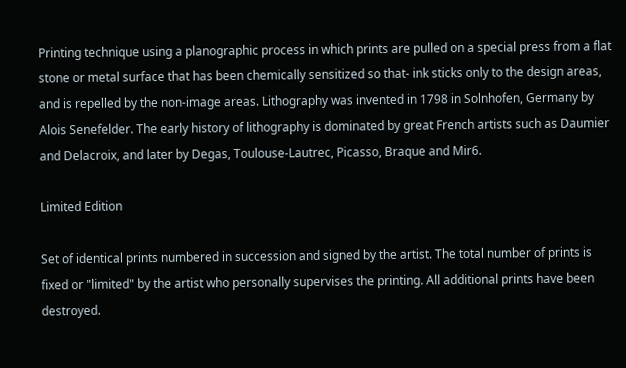Printing technique using a planographic process in which prints are pulled on a special press from a flat stone or metal surface that has been chemically sensitized so that- ink sticks only to the design areas, and is repelled by the non-image areas. Lithography was invented in 1798 in Solnhofen, Germany by Alois Senefelder. The early history of lithography is dominated by great French artists such as Daumier and Delacroix, and later by Degas, Toulouse-Lautrec, Picasso, Braque and Mir6.

Limited Edition

Set of identical prints numbered in succession and signed by the artist. The total number of prints is fixed or "limited" by the artist who personally supervises the printing. All additional prints have been destroyed.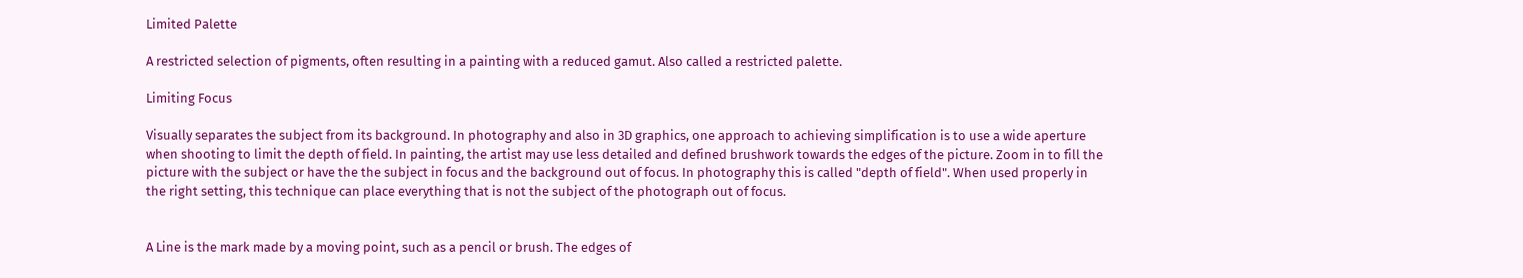Limited Palette

A restricted selection of pigments, often resulting in a painting with a reduced gamut. Also called a restricted palette.

Limiting Focus

Visually separates the subject from its background. In photography and also in 3D graphics, one approach to achieving simplification is to use a wide aperture when shooting to limit the depth of field. In painting, the artist may use less detailed and defined brushwork towards the edges of the picture. Zoom in to fill the picture with the subject or have the the subject in focus and the background out of focus. In photography this is called "depth of field". When used properly in the right setting, this technique can place everything that is not the subject of the photograph out of focus.


A Line is the mark made by a moving point, such as a pencil or brush. The edges of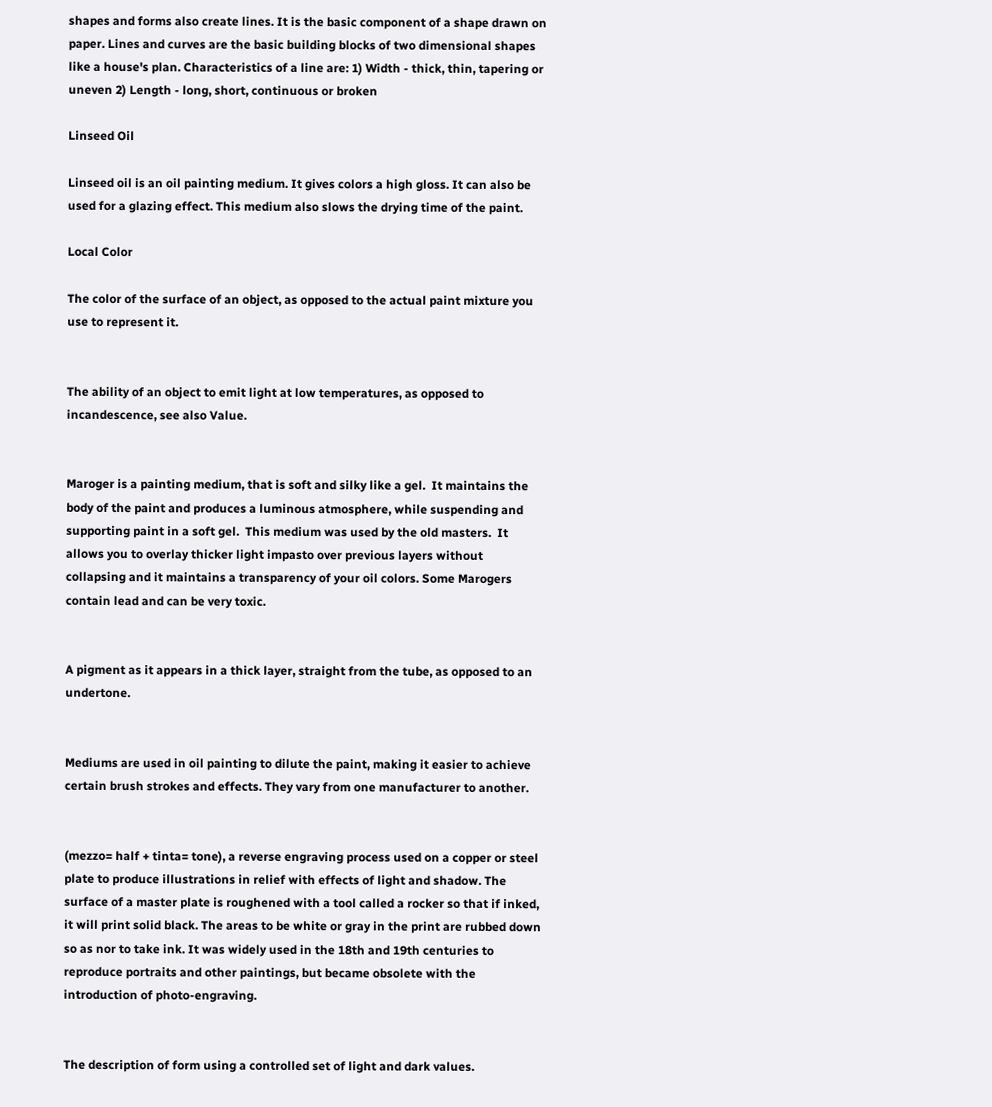shapes and forms also create lines. It is the basic component of a shape drawn on paper. Lines and curves are the basic building blocks of two dimensional shapes like a house's plan. Characteristics of a line are: 1) Width - thick, thin, tapering or uneven 2) Length - long, short, continuous or broken

Linseed Oil

Linseed oil is an oil painting medium. It gives colors a high gloss. It can also be used for a glazing effect. This medium also slows the drying time of the paint.

Local Color

The color of the surface of an object, as opposed to the actual paint mixture you use to represent it.


The ability of an object to emit light at low temperatures, as opposed to incandescence, see also Value.


Maroger is a painting medium, that is soft and silky like a gel.  It maintains the body of the paint and produces a luminous atmosphere, while suspending and supporting paint in a soft gel.  This medium was used by the old masters.  It allows you to overlay thicker light impasto over previous layers without collapsing and it maintains a transparency of your oil colors. Some Marogers contain lead and can be very toxic.


A pigment as it appears in a thick layer, straight from the tube, as opposed to an undertone.


Mediums are used in oil painting to dilute the paint, making it easier to achieve certain brush strokes and effects. They vary from one manufacturer to another.


(mezzo= half + tinta= tone), a reverse engraving process used on a copper or steel plate to produce illustrations in relief with effects of light and shadow. The surface of a master plate is roughened with a tool called a rocker so that if inked, it will print solid black. The areas to be white or gray in the print are rubbed down so as nor to take ink. It was widely used in the 18th and 19th centuries to reproduce portraits and other paintings, but became obsolete with the introduction of photo-engraving.


The description of form using a controlled set of light and dark values.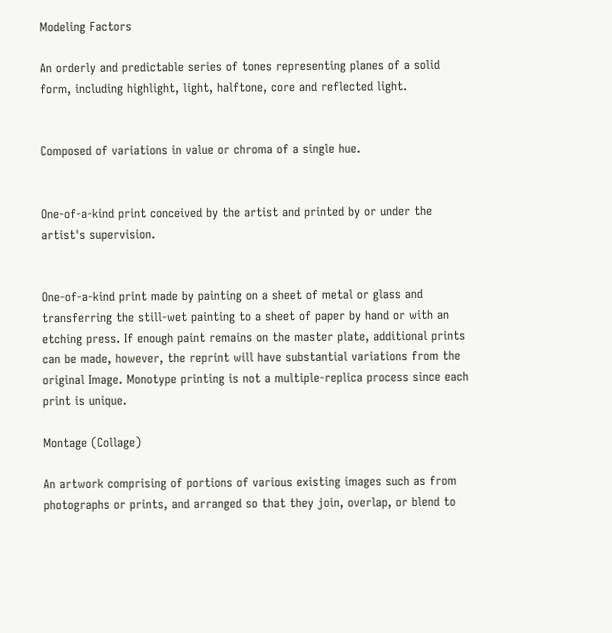Modeling Factors

An orderly and predictable series of tones representing planes of a solid form, including highlight, light, halftone, core and reflected light.


Composed of variations in value or chroma of a single hue.


One-of-a-kind print conceived by the artist and printed by or under the artist's supervision.


One-of-a-kind print made by painting on a sheet of metal or glass and transferring the still-wet painting to a sheet of paper by hand or with an etching press. If enough paint remains on the master plate, additional prints can be made, however, the reprint will have substantial variations from the original Image. Monotype printing is not a multiple-replica process since each print is unique.

Montage (Collage)

An artwork comprising of portions of various existing images such as from photographs or prints, and arranged so that they join, overlap, or blend to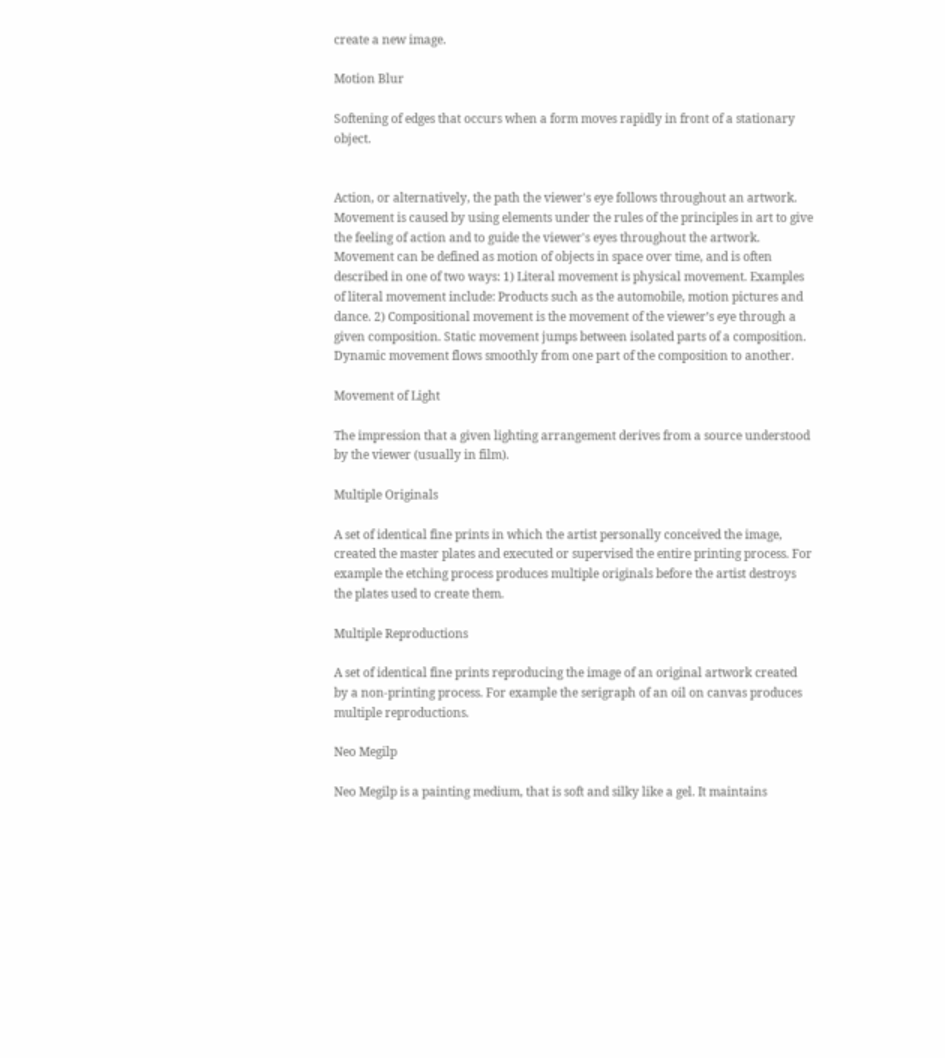create a new image.

Motion Blur

Softening of edges that occurs when a form moves rapidly in front of a stationary object.


Action, or alternatively, the path the viewer's eye follows throughout an artwork. Movement is caused by using elements under the rules of the principles in art to give the feeling of action and to guide the viewer's eyes throughout the artwork. Movement can be defined as motion of objects in space over time, and is often described in one of two ways: 1) Literal movement is physical movement. Examples of literal movement include: Products such as the automobile, motion pictures and dance. 2) Compositional movement is the movement of the viewer’s eye through a given composition. Static movement jumps between isolated parts of a composition. Dynamic movement flows smoothly from one part of the composition to another.

Movement of Light

The impression that a given lighting arrangement derives from a source understood by the viewer (usually in film).

Multiple Originals

A set of identical fine prints in which the artist personally conceived the image, created the master plates and executed or supervised the entire printing process. For example the etching process produces multiple originals before the artist destroys the plates used to create them.

Multiple Reproductions

A set of identical fine prints reproducing the image of an original artwork created by a non-printing process. For example the serigraph of an oil on canvas produces multiple reproductions.

Neo Megilp

Neo Megilp is a painting medium, that is soft and silky like a gel. It maintains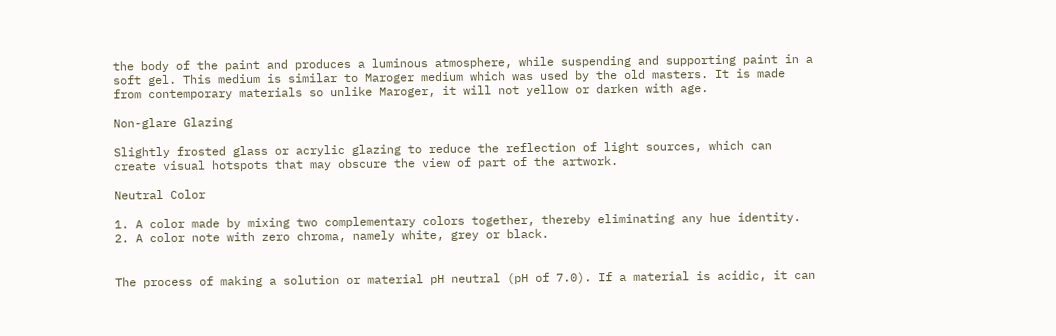the body of the paint and produces a luminous atmosphere, while suspending and supporting paint in a soft gel. This medium is similar to Maroger medium which was used by the old masters. It is made from contemporary materials so unlike Maroger, it will not yellow or darken with age.

Non-glare Glazing

Slightly frosted glass or acrylic glazing to reduce the reflection of light sources, which can create visual hotspots that may obscure the view of part of the artwork.

Neutral Color

1. A color made by mixing two complementary colors together, thereby eliminating any hue identity. 2. A color note with zero chroma, namely white, grey or black.


The process of making a solution or material pH neutral (pH of 7.0). If a material is acidic, it can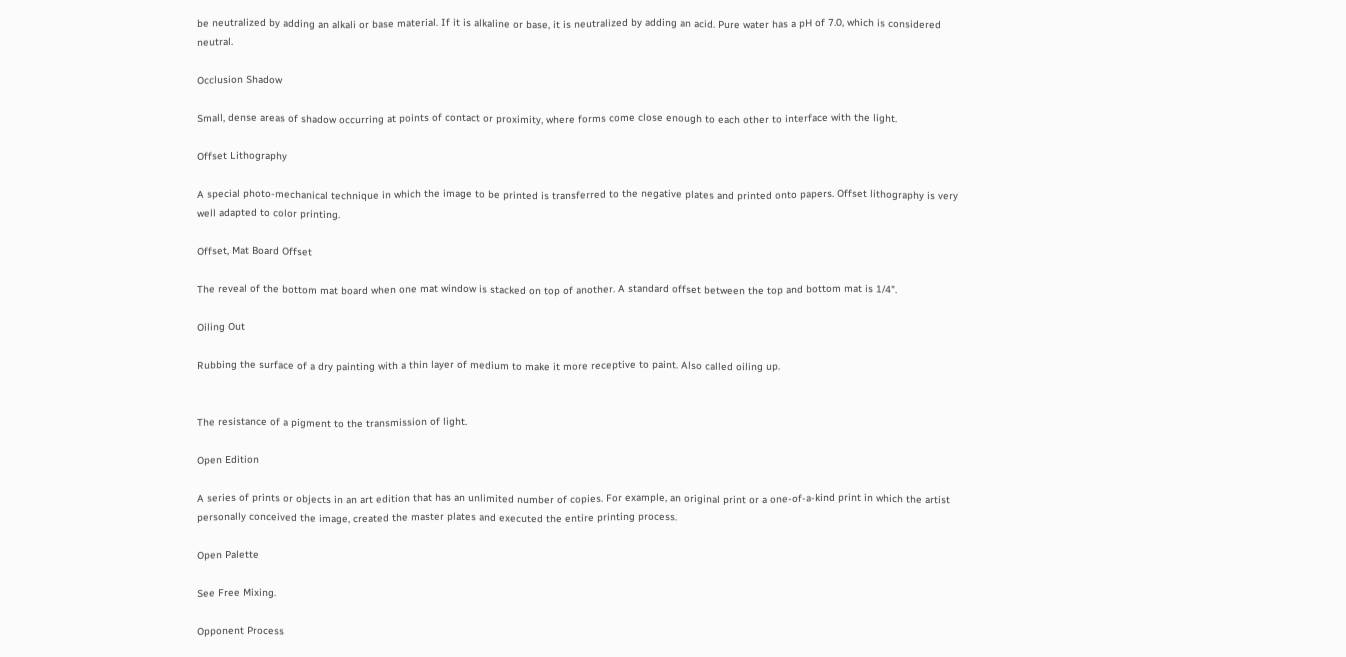be neutralized by adding an alkali or base material. If it is alkaline or base, it is neutralized by adding an acid. Pure water has a pH of 7.0, which is considered neutral.

Occlusion Shadow

Small, dense areas of shadow occurring at points of contact or proximity, where forms come close enough to each other to interface with the light.

Offset Lithography

A special photo-mechanical technique in which the image to be printed is transferred to the negative plates and printed onto papers. Offset lithography is very well adapted to color printing.

Offset, Mat Board Offset

The reveal of the bottom mat board when one mat window is stacked on top of another. A standard offset between the top and bottom mat is 1/4".

Oiling Out

Rubbing the surface of a dry painting with a thin layer of medium to make it more receptive to paint. Also called oiling up.


The resistance of a pigment to the transmission of light.

Open Edition

A series of prints or objects in an art edition that has an unlimited number of copies. For example, an original print or a one-of-a-kind print in which the artist personally conceived the image, created the master plates and executed the entire printing process.

Open Palette

See Free Mixing.

Opponent Process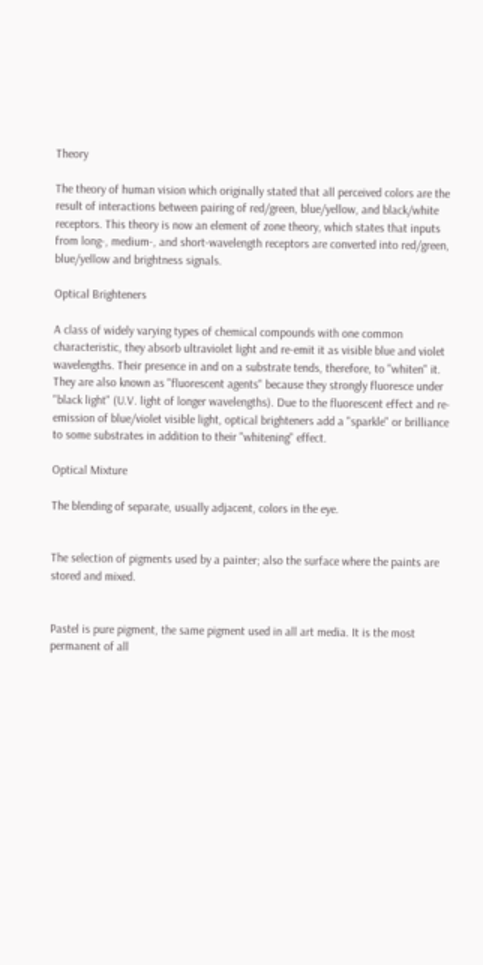Theory

The theory of human vision which originally stated that all perceived colors are the result of interactions between pairing of red/green, blue/yellow, and black/white receptors. This theory is now an element of zone theory, which states that inputs from long-, medium-, and short-wavelength receptors are converted into red/green, blue/yellow and brightness signals.

Optical Brighteners

A class of widely varying types of chemical compounds with one common characteristic, they absorb ultraviolet light and re-emit it as visible blue and violet wavelengths. Their presence in and on a substrate tends, therefore, to "whiten" it. They are also known as "fluorescent agents" because they strongly fluoresce under "black light" (U.V. light of longer wavelengths). Due to the fluorescent effect and re-emission of blue/violet visible light, optical brighteners add a "sparkle" or brilliance to some substrates in addition to their "whitening" effect.

Optical Mixture

The blending of separate, usually adjacent, colors in the eye.


The selection of pigments used by a painter; also the surface where the paints are stored and mixed.


Pastel is pure pigment, the same pigment used in all art media. It is the most permanent of all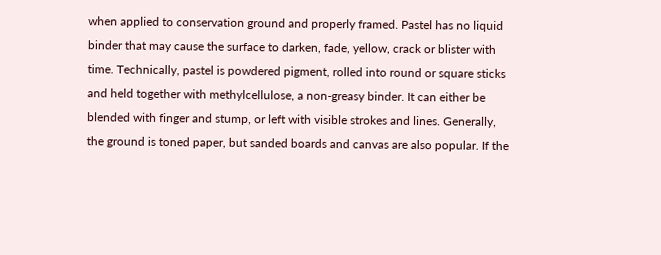when applied to conservation ground and properly framed. Pastel has no liquid binder that may cause the surface to darken, fade, yellow, crack or blister with time. Technically, pastel is powdered pigment, rolled into round or square sticks and held together with methylcellulose, a non-greasy binder. It can either be blended with finger and stump, or left with visible strokes and lines. Generally, the ground is toned paper, but sanded boards and canvas are also popular. If the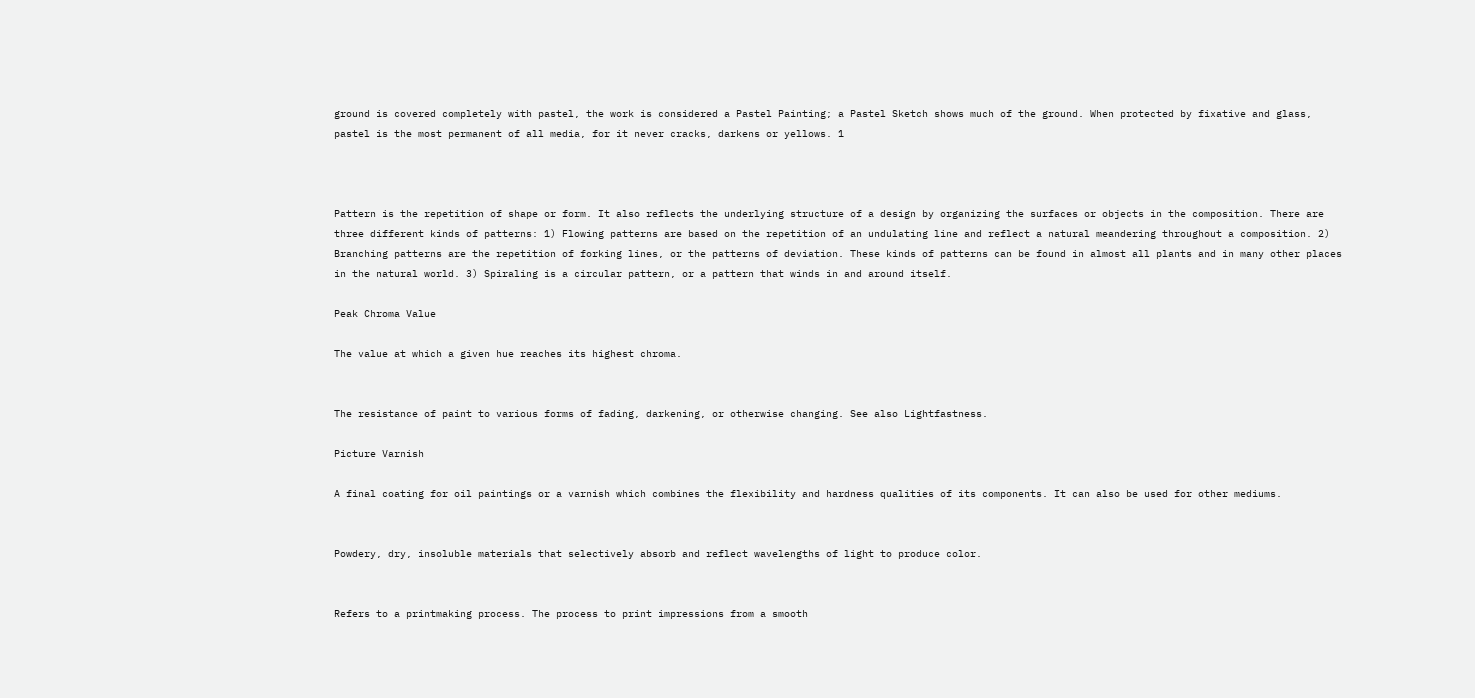ground is covered completely with pastel, the work is considered a Pastel Painting; a Pastel Sketch shows much of the ground. When protected by fixative and glass, pastel is the most permanent of all media, for it never cracks, darkens or yellows. 1



Pattern is the repetition of shape or form. It also reflects the underlying structure of a design by organizing the surfaces or objects in the composition. There are three different kinds of patterns: 1) Flowing patterns are based on the repetition of an undulating line and reflect a natural meandering throughout a composition. 2) Branching patterns are the repetition of forking lines, or the patterns of deviation. These kinds of patterns can be found in almost all plants and in many other places in the natural world. 3) Spiraling is a circular pattern, or a pattern that winds in and around itself.

Peak Chroma Value

The value at which a given hue reaches its highest chroma.


The resistance of paint to various forms of fading, darkening, or otherwise changing. See also Lightfastness.

Picture Varnish

A final coating for oil paintings or a varnish which combines the flexibility and hardness qualities of its components. It can also be used for other mediums.


Powdery, dry, insoluble materials that selectively absorb and reflect wavelengths of light to produce color.


Refers to a printmaking process. The process to print impressions from a smooth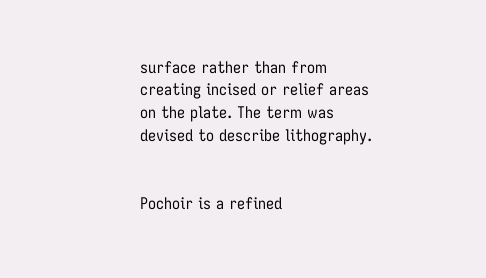surface rather than from creating incised or relief areas on the plate. The term was devised to describe lithography.


Pochoir is a refined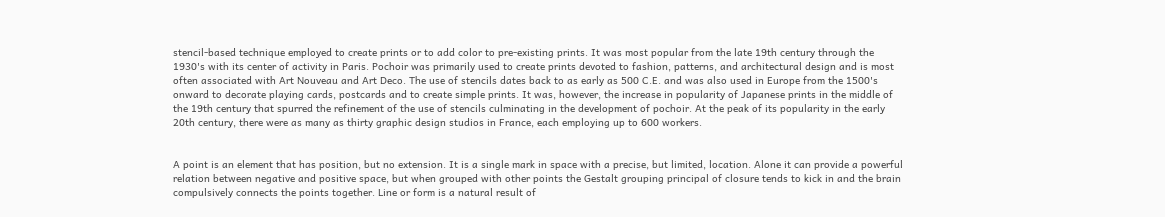stencil-based technique employed to create prints or to add color to pre-existing prints. It was most popular from the late 19th century through the 1930's with its center of activity in Paris. Pochoir was primarily used to create prints devoted to fashion, patterns, and architectural design and is most often associated with Art Nouveau and Art Deco. The use of stencils dates back to as early as 500 C.E. and was also used in Europe from the 1500's onward to decorate playing cards, postcards and to create simple prints. It was, however, the increase in popularity of Japanese prints in the middle of the 19th century that spurred the refinement of the use of stencils culminating in the development of pochoir. At the peak of its popularity in the early 20th century, there were as many as thirty graphic design studios in France, each employing up to 600 workers.


A point is an element that has position, but no extension. It is a single mark in space with a precise, but limited, location. Alone it can provide a powerful relation between negative and positive space, but when grouped with other points the Gestalt grouping principal of closure tends to kick in and the brain compulsively connects the points together. Line or form is a natural result of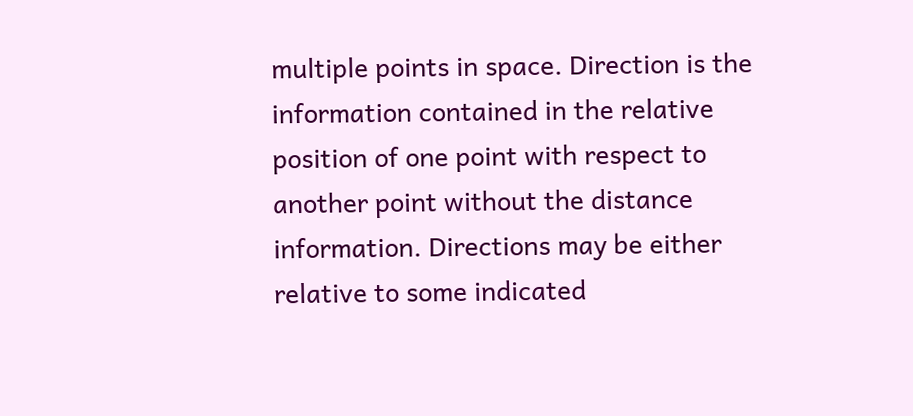multiple points in space. Direction is the information contained in the relative position of one point with respect to another point without the distance information. Directions may be either relative to some indicated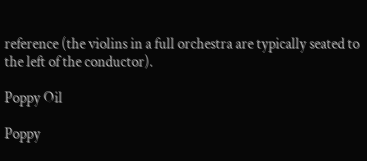reference (the violins in a full orchestra are typically seated to the left of the conductor).

Poppy Oil

Poppy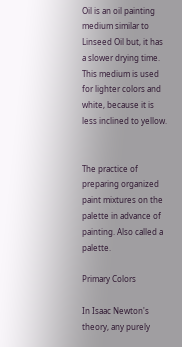Oil is an oil painting medium similar to Linseed Oil but, it has a slower drying time. This medium is used for lighter colors and white, because it is less inclined to yellow.


The practice of preparing organized paint mixtures on the palette in advance of painting. Also called a palette.

Primary Colors

In Isaac Newton's theory, any purely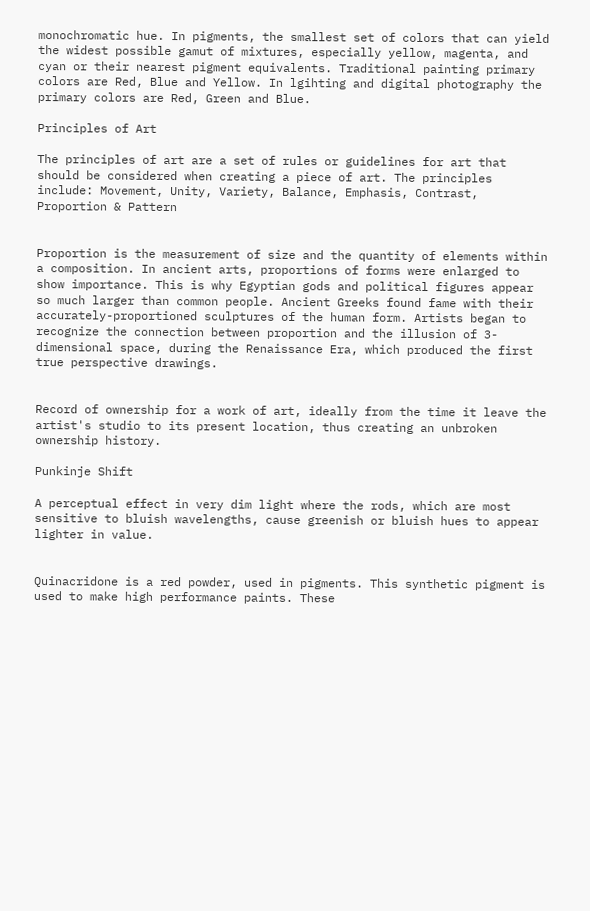monochromatic hue. In pigments, the smallest set of colors that can yield the widest possible gamut of mixtures, especially yellow, magenta, and cyan or their nearest pigment equivalents. Traditional painting primary colors are Red, Blue and Yellow. In lgihting and digital photography the primary colors are Red, Green and Blue.

Principles of Art

The principles of art are a set of rules or guidelines for art that should be considered when creating a piece of art. The principles include: Movement, Unity, Variety, Balance, Emphasis, Contrast, Proportion & Pattern


Proportion is the measurement of size and the quantity of elements within a composition. In ancient arts, proportions of forms were enlarged to show importance. This is why Egyptian gods and political figures appear so much larger than common people. Ancient Greeks found fame with their accurately-proportioned sculptures of the human form. Artists began to recognize the connection between proportion and the illusion of 3-dimensional space, during the Renaissance Era, which produced the first true perspective drawings.


Record of ownership for a work of art, ideally from the time it leave the artist's studio to its present location, thus creating an unbroken ownership history.

Punkinje Shift

A perceptual effect in very dim light where the rods, which are most sensitive to bluish wavelengths, cause greenish or bluish hues to appear lighter in value.


Quinacridone is a red powder, used in pigments. This synthetic pigment is used to make high performance paints. These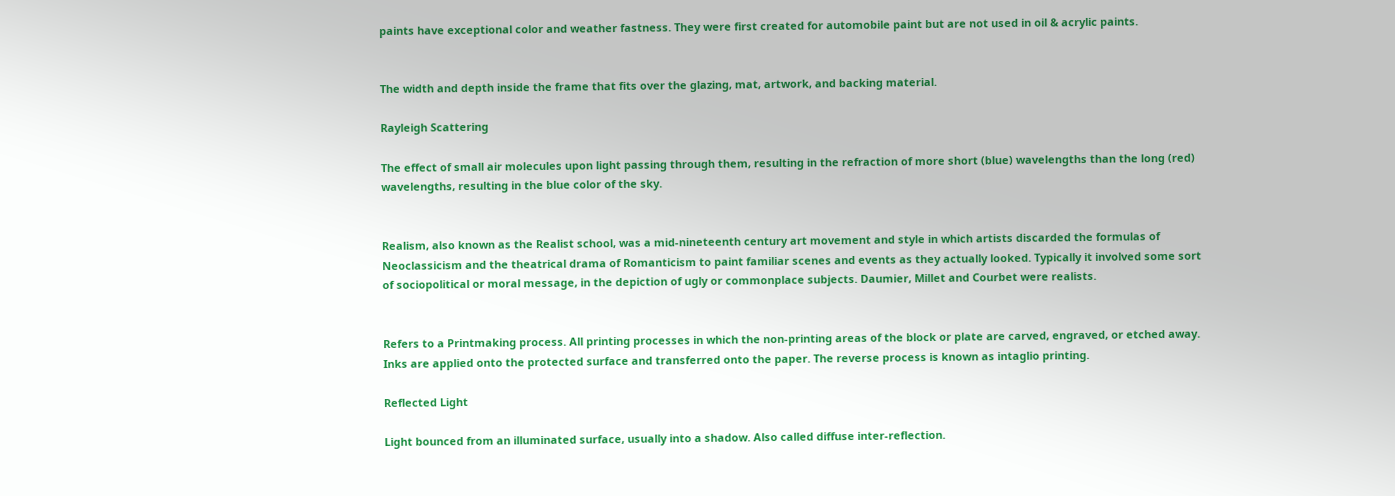paints have exceptional color and weather fastness. They were first created for automobile paint but are not used in oil & acrylic paints.


The width and depth inside the frame that fits over the glazing, mat, artwork, and backing material.

Rayleigh Scattering

The effect of small air molecules upon light passing through them, resulting in the refraction of more short (blue) wavelengths than the long (red) wavelengths, resulting in the blue color of the sky.


Realism, also known as the Realist school, was a mid-nineteenth century art movement and style in which artists discarded the formulas of Neoclassicism and the theatrical drama of Romanticism to paint familiar scenes and events as they actually looked. Typically it involved some sort of sociopolitical or moral message, in the depiction of ugly or commonplace subjects. Daumier, Millet and Courbet were realists.


Refers to a Printmaking process. All printing processes in which the non-printing areas of the block or plate are carved, engraved, or etched away. Inks are applied onto the protected surface and transferred onto the paper. The reverse process is known as intaglio printing.

Reflected Light

Light bounced from an illuminated surface, usually into a shadow. Also called diffuse inter-reflection.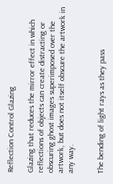Reflection Control Glazing

Glazing that reduces the mirror effect in which reflections of objects can create distracting or obscuring ghost images superimposed over the artwork, but does not itself obscure the artwork in any way.


The bending of light rays as they pass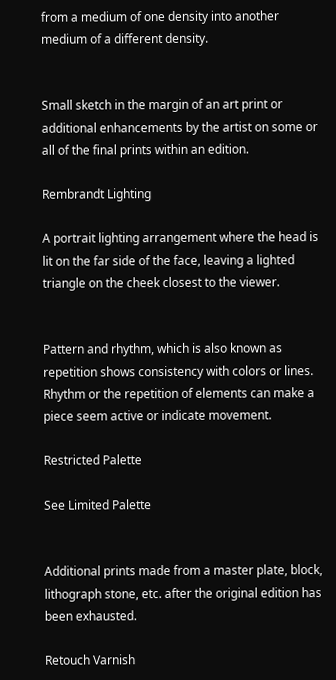from a medium of one density into another medium of a different density.


Small sketch in the margin of an art print or additional enhancements by the artist on some or all of the final prints within an edition.

Rembrandt Lighting

A portrait lighting arrangement where the head is lit on the far side of the face, leaving a lighted triangle on the cheek closest to the viewer.


Pattern and rhythm, which is also known as repetition shows consistency with colors or lines. Rhythm or the repetition of elements can make a piece seem active or indicate movement.

Restricted Palette

See Limited Palette


Additional prints made from a master plate, block, lithograph stone, etc. after the original edition has been exhausted.

Retouch Varnish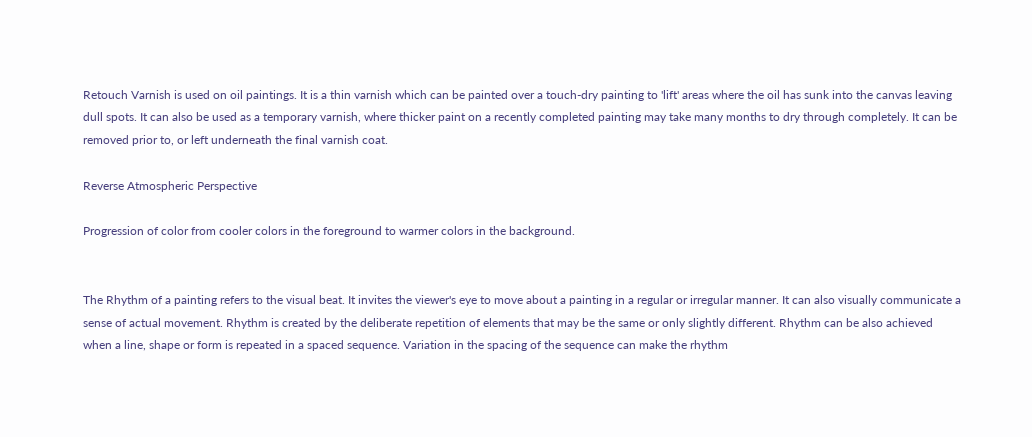Retouch Varnish is used on oil paintings. It is a thin varnish which can be painted over a touch-dry painting to 'lift' areas where the oil has sunk into the canvas leaving dull spots. It can also be used as a temporary varnish, where thicker paint on a recently completed painting may take many months to dry through completely. It can be removed prior to, or left underneath the final varnish coat.

Reverse Atmospheric Perspective

Progression of color from cooler colors in the foreground to warmer colors in the background.


The Rhythm of a painting refers to the visual beat. It invites the viewer's eye to move about a painting in a regular or irregular manner. It can also visually communicate a sense of actual movement. Rhythm is created by the deliberate repetition of elements that may be the same or only slightly different. Rhythm can be also achieved when a line, shape or form is repeated in a spaced sequence. Variation in the spacing of the sequence can make the rhythm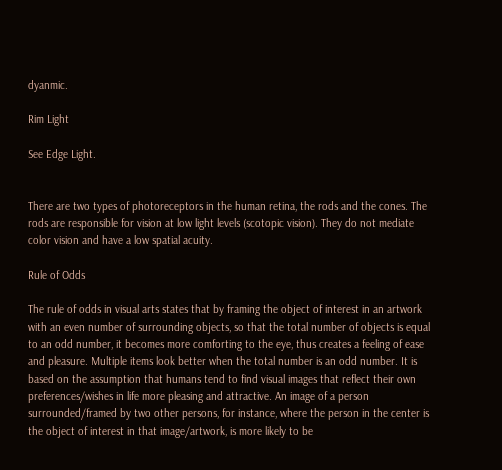dyanmic.

Rim Light

See Edge Light.


There are two types of photoreceptors in the human retina, the rods and the cones. The rods are responsible for vision at low light levels (scotopic vision). They do not mediate color vision and have a low spatial acuity.

Rule of Odds

The rule of odds in visual arts states that by framing the object of interest in an artwork with an even number of surrounding objects, so that the total number of objects is equal to an odd number, it becomes more comforting to the eye, thus creates a feeling of ease and pleasure. Multiple items look better when the total number is an odd number. It is based on the assumption that humans tend to find visual images that reflect their own preferences/wishes in life more pleasing and attractive. An image of a person surrounded/framed by two other persons, for instance, where the person in the center is the object of interest in that image/artwork, is more likely to be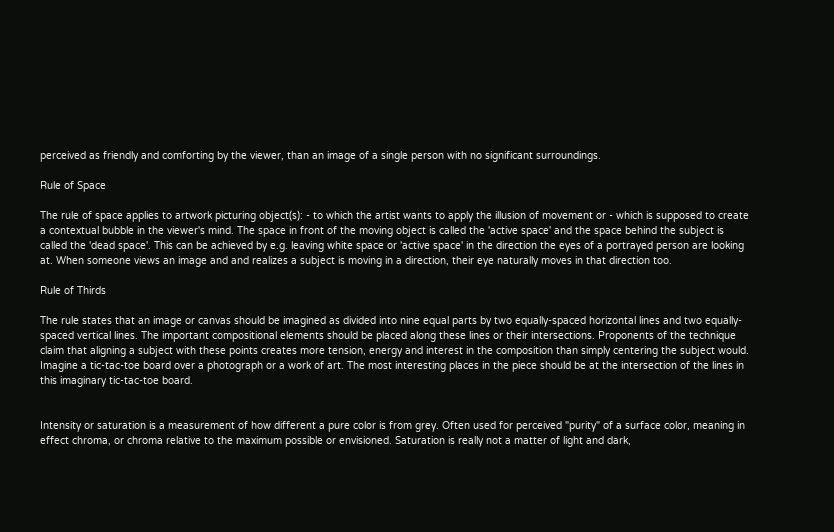perceived as friendly and comforting by the viewer, than an image of a single person with no significant surroundings.

Rule of Space

The rule of space applies to artwork picturing object(s): - to which the artist wants to apply the illusion of movement or - which is supposed to create a contextual bubble in the viewer's mind. The space in front of the moving object is called the 'active space' and the space behind the subject is called the 'dead space'. This can be achieved by e.g. leaving white space or 'active space' in the direction the eyes of a portrayed person are looking at. When someone views an image and and realizes a subject is moving in a direction, their eye naturally moves in that direction too.

Rule of Thirds

The rule states that an image or canvas should be imagined as divided into nine equal parts by two equally-spaced horizontal lines and two equally-spaced vertical lines. The important compositional elements should be placed along these lines or their intersections. Proponents of the technique claim that aligning a subject with these points creates more tension, energy and interest in the composition than simply centering the subject would. Imagine a tic-tac-toe board over a photograph or a work of art. The most interesting places in the piece should be at the intersection of the lines in this imaginary tic-tac-toe board.


Intensity or saturation is a measurement of how different a pure color is from grey. Often used for perceived "purity" of a surface color, meaning in effect chroma, or chroma relative to the maximum possible or envisioned. Saturation is really not a matter of light and dark,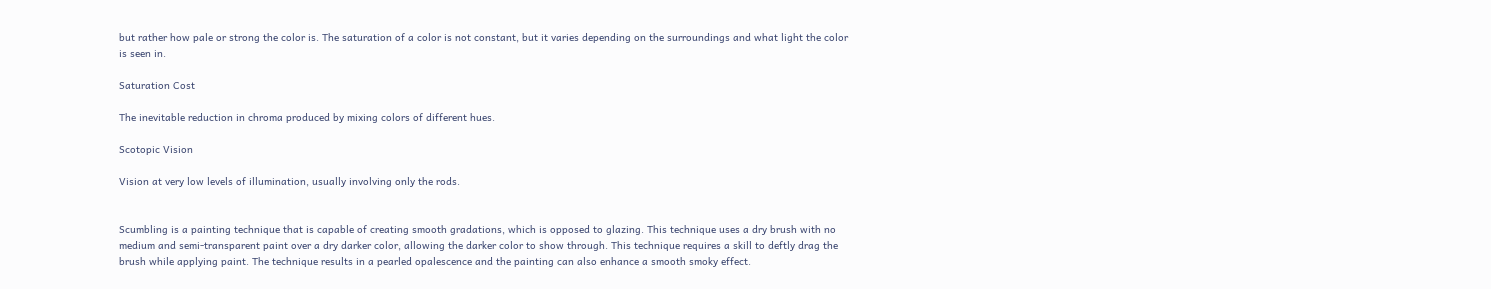but rather how pale or strong the color is. The saturation of a color is not constant, but it varies depending on the surroundings and what light the color is seen in.

Saturation Cost

The inevitable reduction in chroma produced by mixing colors of different hues.

Scotopic Vision

Vision at very low levels of illumination, usually involving only the rods.


Scumbling is a painting technique that is capable of creating smooth gradations, which is opposed to glazing. This technique uses a dry brush with no medium and semi-transparent paint over a dry darker color, allowing the darker color to show through. This technique requires a skill to deftly drag the brush while applying paint. The technique results in a pearled opalescence and the painting can also enhance a smooth smoky effect.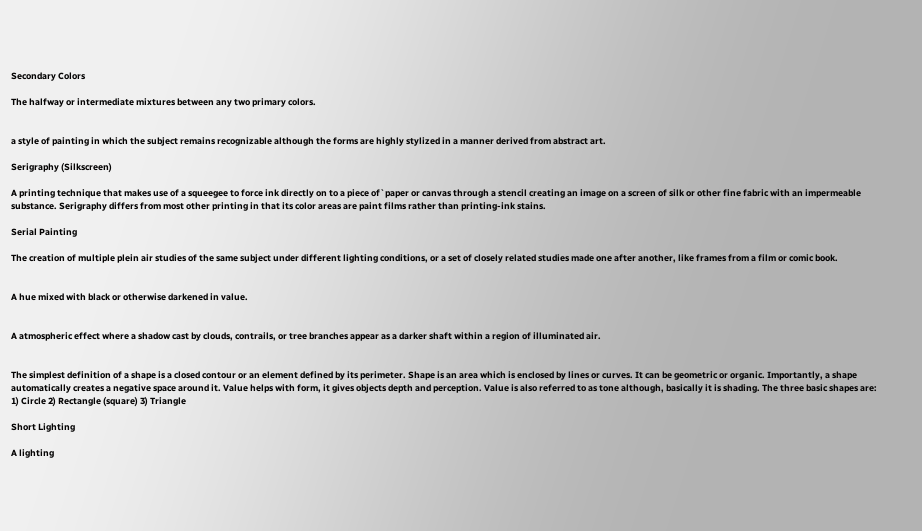Secondary Colors

The halfway or intermediate mixtures between any two primary colors.


a style of painting in which the subject remains recognizable although the forms are highly stylized in a manner derived from abstract art.

Serigraphy (Silkscreen)

A printing technique that makes use of a squeegee to force ink directly on to a piece of`paper or canvas through a stencil creating an image on a screen of silk or other fine fabric with an impermeable substance. Serigraphy differs from most other printing in that its color areas are paint films rather than printing-ink stains.

Serial Painting

The creation of multiple plein air studies of the same subject under different lighting conditions, or a set of closely related studies made one after another, like frames from a film or comic book.


A hue mixed with black or otherwise darkened in value.


A atmospheric effect where a shadow cast by clouds, contrails, or tree branches appear as a darker shaft within a region of illuminated air.


The simplest definition of a shape is a closed contour or an element defined by its perimeter. Shape is an area which is enclosed by lines or curves. It can be geometric or organic. Importantly, a shape automatically creates a negative space around it. Value helps with form, it gives objects depth and perception. Value is also referred to as tone although, basically it is shading. The three basic shapes are: 1) Circle 2) Rectangle (square) 3) Triangle

Short Lighting

A lighting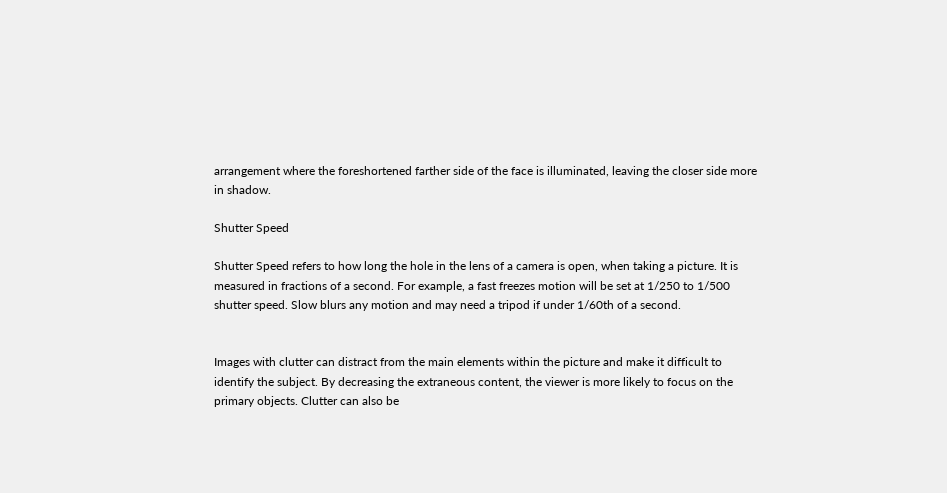arrangement where the foreshortened farther side of the face is illuminated, leaving the closer side more in shadow.

Shutter Speed

Shutter Speed refers to how long the hole in the lens of a camera is open, when taking a picture. It is measured in fractions of a second. For example, a fast freezes motion will be set at 1/250 to 1/500 shutter speed. Slow blurs any motion and may need a tripod if under 1/60th of a second.


Images with clutter can distract from the main elements within the picture and make it difficult to identify the subject. By decreasing the extraneous content, the viewer is more likely to focus on the primary objects. Clutter can also be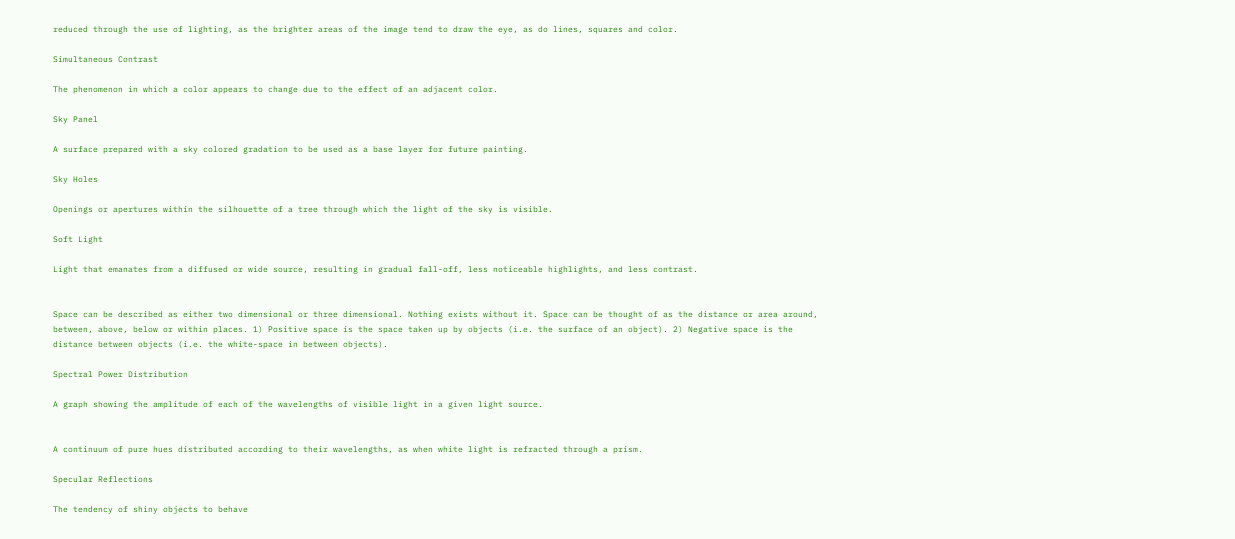reduced through the use of lighting, as the brighter areas of the image tend to draw the eye, as do lines, squares and color.

Simultaneous Contrast

The phenomenon in which a color appears to change due to the effect of an adjacent color.

Sky Panel

A surface prepared with a sky colored gradation to be used as a base layer for future painting.

Sky Holes

Openings or apertures within the silhouette of a tree through which the light of the sky is visible.

Soft Light

Light that emanates from a diffused or wide source, resulting in gradual fall-off, less noticeable highlights, and less contrast.


Space can be described as either two dimensional or three dimensional. Nothing exists without it. Space can be thought of as the distance or area around, between, above, below or within places. 1) Positive space is the space taken up by objects (i.e. the surface of an object). 2) Negative space is the distance between objects (i.e. the white-space in between objects).

Spectral Power Distribution

A graph showing the amplitude of each of the wavelengths of visible light in a given light source.


A continuum of pure hues distributed according to their wavelengths, as when white light is refracted through a prism.

Specular Reflections

The tendency of shiny objects to behave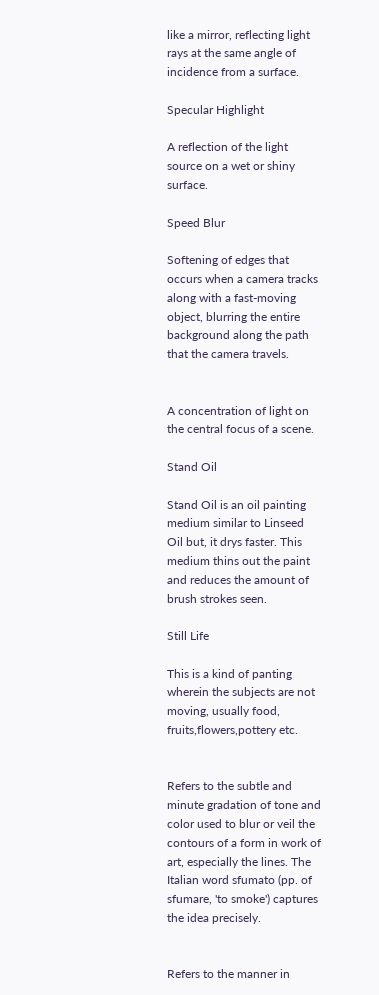like a mirror, reflecting light rays at the same angle of incidence from a surface.

Specular Highlight

A reflection of the light source on a wet or shiny surface.

Speed Blur

Softening of edges that occurs when a camera tracks along with a fast-moving object, blurring the entire background along the path that the camera travels.


A concentration of light on the central focus of a scene.

Stand Oil

Stand Oil is an oil painting medium similar to Linseed Oil but, it drys faster. This medium thins out the paint and reduces the amount of brush strokes seen.

Still Life

This is a kind of panting wherein the subjects are not moving, usually food, fruits,flowers,pottery etc.


Refers to the subtle and minute gradation of tone and color used to blur or veil the contours of a form in work of art, especially the lines. The Italian word sfumato (pp. of sfumare, 'to smoke') captures the idea precisely.


Refers to the manner in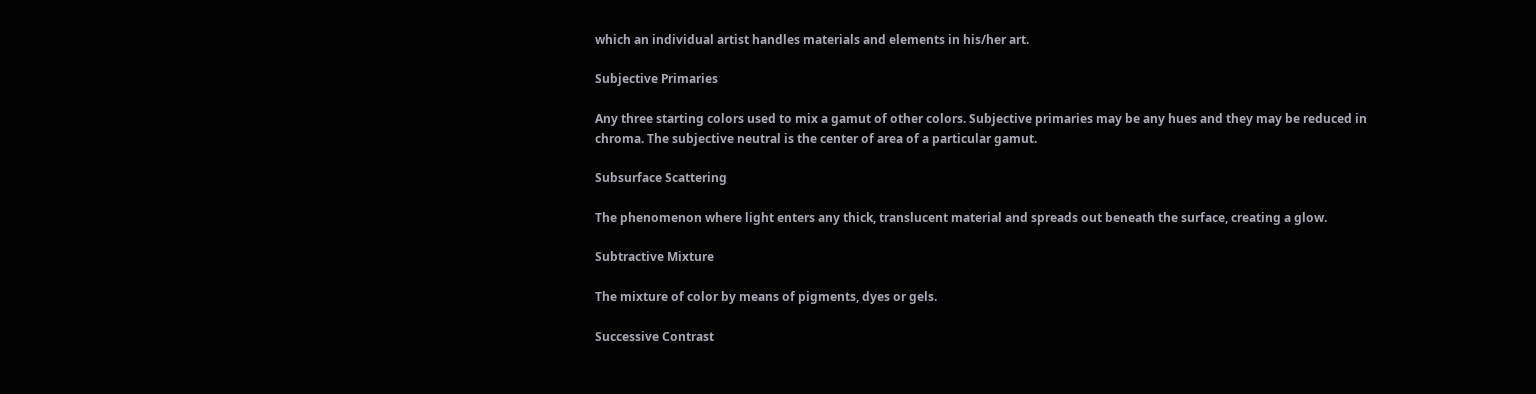which an individual artist handles materials and elements in his/her art.

Subjective Primaries

Any three starting colors used to mix a gamut of other colors. Subjective primaries may be any hues and they may be reduced in chroma. The subjective neutral is the center of area of a particular gamut.

Subsurface Scattering

The phenomenon where light enters any thick, translucent material and spreads out beneath the surface, creating a glow.

Subtractive Mixture

The mixture of color by means of pigments, dyes or gels.

Successive Contrast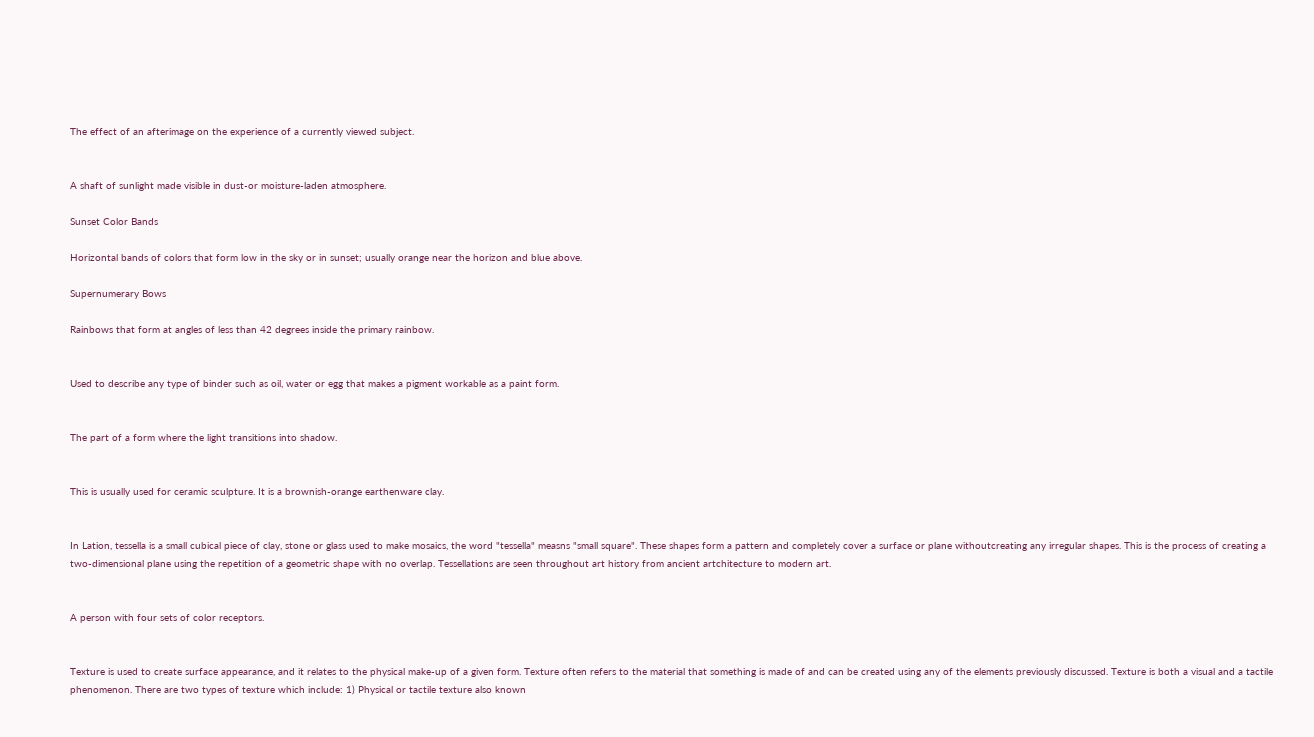The effect of an afterimage on the experience of a currently viewed subject.


A shaft of sunlight made visible in dust-or moisture-laden atmosphere.

Sunset Color Bands

Horizontal bands of colors that form low in the sky or in sunset; usually orange near the horizon and blue above.

Supernumerary Bows

Rainbows that form at angles of less than 42 degrees inside the primary rainbow.


Used to describe any type of binder such as oil, water or egg that makes a pigment workable as a paint form.


The part of a form where the light transitions into shadow.


This is usually used for ceramic sculpture. It is a brownish-orange earthenware clay.


In Lation, tessella is a small cubical piece of clay, stone or glass used to make mosaics, the word "tessella" measns "small square". These shapes form a pattern and completely cover a surface or plane withoutcreating any irregular shapes. This is the process of creating a two-dimensional plane using the repetition of a geometric shape with no overlap. Tessellations are seen throughout art history from ancient artchitecture to modern art.


A person with four sets of color receptors.


Texture is used to create surface appearance, and it relates to the physical make-up of a given form. Texture often refers to the material that something is made of and can be created using any of the elements previously discussed. Texture is both a visual and a tactile phenomenon. There are two types of texture which include: 1) Physical or tactile texture also known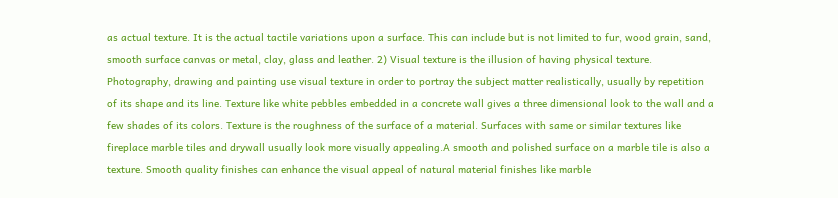as actual texture. It is the actual tactile variations upon a surface. This can include but is not limited to fur, wood grain, sand, smooth surface canvas or metal, clay, glass and leather. 2) Visual texture is the illusion of having physical texture. Photography, drawing and painting use visual texture in order to portray the subject matter realistically, usually by repetition of its shape and its line. Texture like white pebbles embedded in a concrete wall gives a three dimensional look to the wall and a few shades of its colors. Texture is the roughness of the surface of a material. Surfaces with same or similar textures like fireplace marble tiles and drywall usually look more visually appealing.A smooth and polished surface on a marble tile is also a texture. Smooth quality finishes can enhance the visual appeal of natural material finishes like marble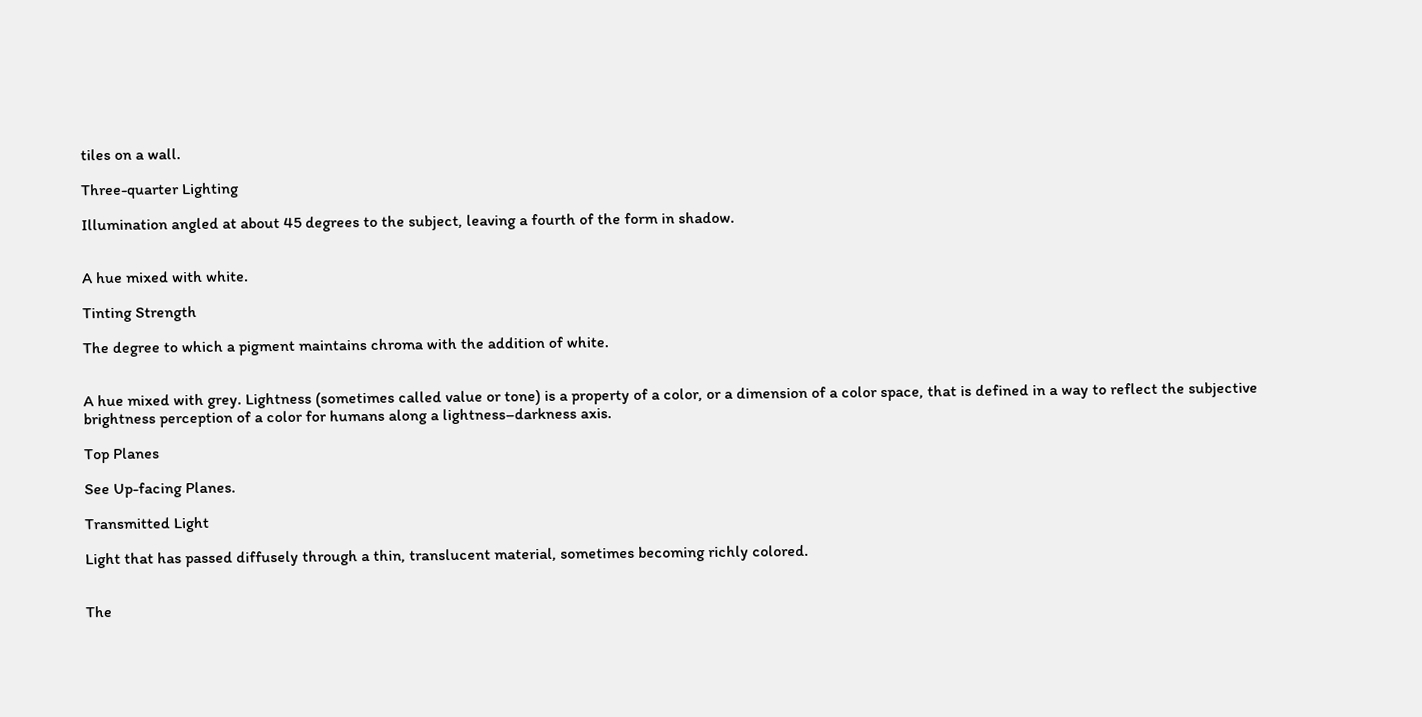tiles on a wall.

Three-quarter Lighting

Illumination angled at about 45 degrees to the subject, leaving a fourth of the form in shadow.


A hue mixed with white.

Tinting Strength

The degree to which a pigment maintains chroma with the addition of white.


A hue mixed with grey. Lightness (sometimes called value or tone) is a property of a color, or a dimension of a color space, that is defined in a way to reflect the subjective brightness perception of a color for humans along a lightness–darkness axis.

Top Planes

See Up-facing Planes.

Transmitted Light

Light that has passed diffusely through a thin, translucent material, sometimes becoming richly colored.


The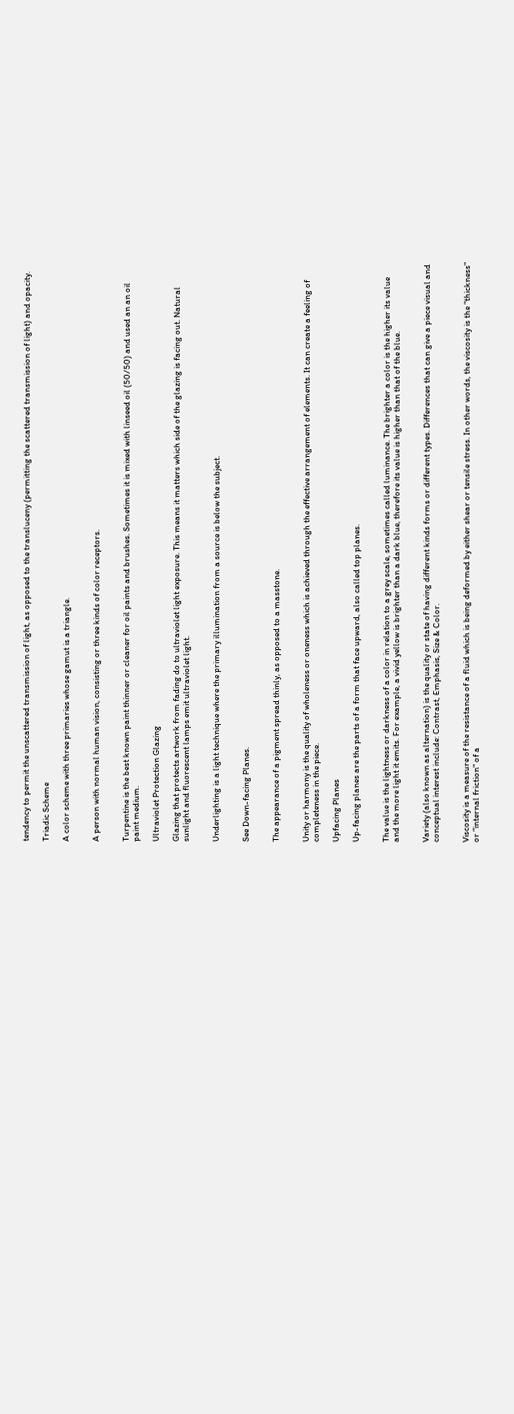tendency to permit the unscattered transmission of light, as opposed to the transluceny (permitting the scattered transmission of light) and opacity.

Triadic Scheme

A color scheme with three primaries whose gamut is a triangle.


A person with normal human vision, consisting or three kinds of color receptors.


Turpentine is the best known paint thinner or cleaner for oil paints and brushes. Sometimes it is mixed with linseed oil (50/50) and used an an oil paint medium.

Ultraviolet Protection Glazing

Glazing that protects artwork from fading do to ultraviolet light exposure. This means it matters which side of the glazing is facing out. Natural sunlight and fluorescent lamps emit ultraviolet light.


Underlighting is a light technique where the primary illumination from a source is below the subject.


See Down-facing Planes.


The appearance of a pigment spread thinly, as opposed to a masstone.


Unity or harmony is the quality of wholeness or oneness which is achieved through the effective arrangement of elements. It can create a feeling of completeness in the piece.

Upfacing Planes

Up-facing planes are the parts of a form that face upward, also called top planes.


The value is the lightness or darkness of a color in relation to a grey scale, sometimes called luminance. The brighter a color is the higher its value and the more light it emits. For example, a vivid yellow is brighter than a dark blue, therefore its value is higher than that of the blue.


Variety (also known as alternation) is the quality or state of having different kinds forms or different types. Differences that can give a piece visual and conceptual interest include: Contrast, Emphasis, Size & Color.


Viscosity is a measure of the resistance of a fluid which is being deformed by either shear or tensile stress. In other words, the viscosity is the "thickness" or "internal friction" of a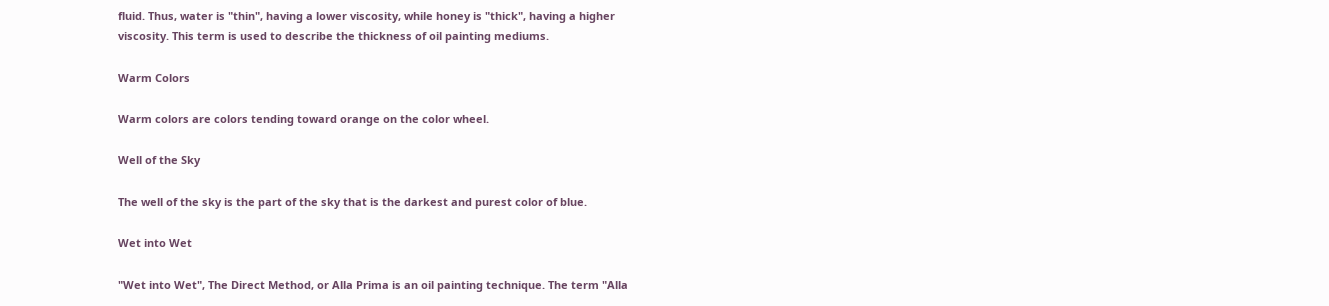fluid. Thus, water is "thin", having a lower viscosity, while honey is "thick", having a higher viscosity. This term is used to describe the thickness of oil painting mediums.

Warm Colors

Warm colors are colors tending toward orange on the color wheel.

Well of the Sky

The well of the sky is the part of the sky that is the darkest and purest color of blue.

Wet into Wet

"Wet into Wet", The Direct Method, or Alla Prima is an oil painting technique. The term "Alla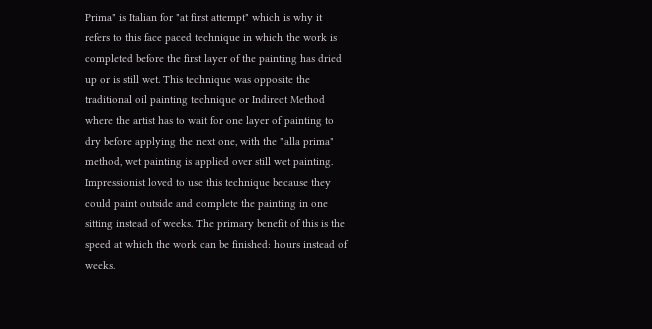Prima" is Italian for "at first attempt" which is why it refers to this face paced technique in which the work is completed before the first layer of the painting has dried up or is still wet. This technique was opposite the traditional oil painting technique or Indirect Method where the artist has to wait for one layer of painting to dry before applying the next one, with the "alla prima" method, wet painting is applied over still wet painting. Impressionist loved to use this technique because they could paint outside and complete the painting in one sitting instead of weeks. The primary benefit of this is the speed at which the work can be finished: hours instead of weeks.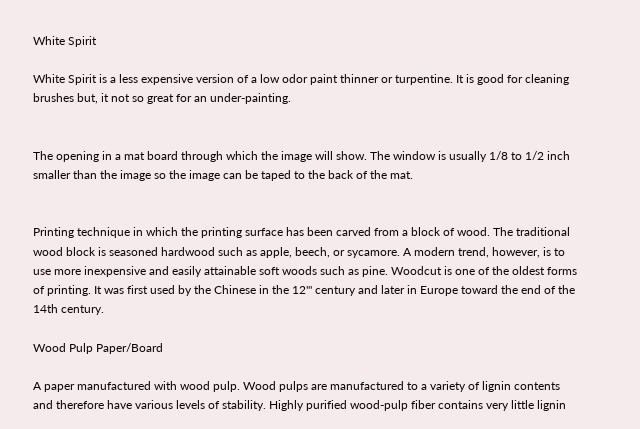White Spirit

White Spirit is a less expensive version of a low odor paint thinner or turpentine. It is good for cleaning brushes but, it not so great for an under-painting.


The opening in a mat board through which the image will show. The window is usually 1/8 to 1/2 inch smaller than the image so the image can be taped to the back of the mat.


Printing technique in which the printing surface has been carved from a block of wood. The traditional wood block is seasoned hardwood such as apple, beech, or sycamore. A modern trend, however, is to use more inexpensive and easily attainable soft woods such as pine. Woodcut is one of the oldest forms of printing. It was first used by the Chinese in the 12''' century and later in Europe toward the end of the 14th century.

Wood Pulp Paper/Board

A paper manufactured with wood pulp. Wood pulps are manufactured to a variety of lignin contents and therefore have various levels of stability. Highly purified wood-pulp fiber contains very little lignin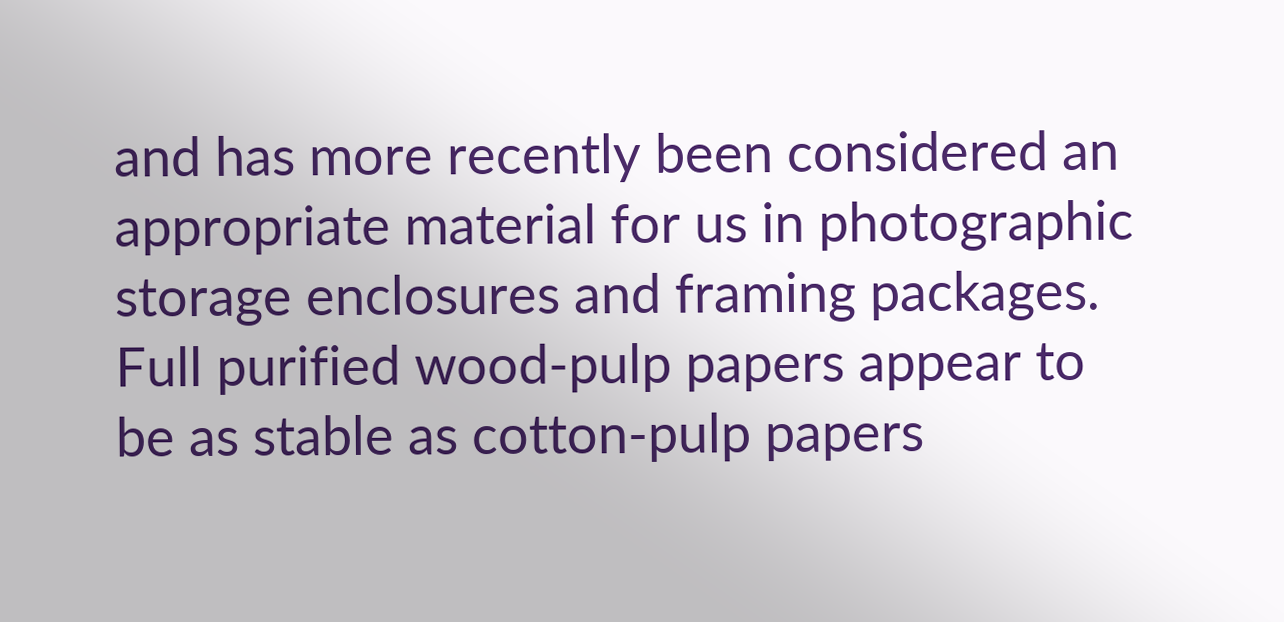and has more recently been considered an appropriate material for us in photographic storage enclosures and framing packages. Full purified wood-pulp papers appear to be as stable as cotton-pulp papers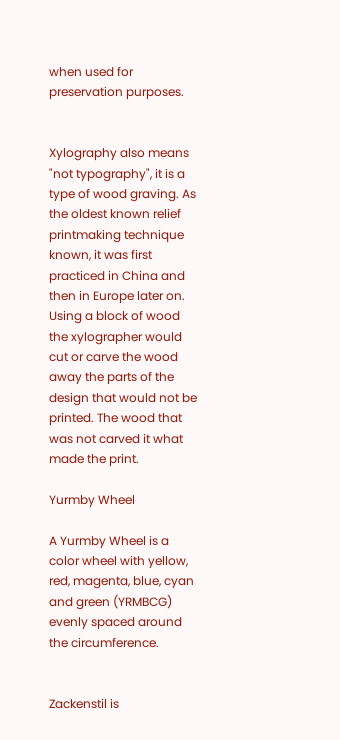when used for preservation purposes.


Xylography also means "not typography", it is a type of wood graving. As the oldest known relief printmaking technique known, it was first practiced in China and then in Europe later on. Using a block of wood the xylographer would cut or carve the wood away the parts of the design that would not be printed. The wood that was not carved it what made the print.

Yurmby Wheel

A Yurmby Wheel is a color wheel with yellow, red, magenta, blue, cyan and green (YRMBCG) evenly spaced around the circumference.


Zackenstil is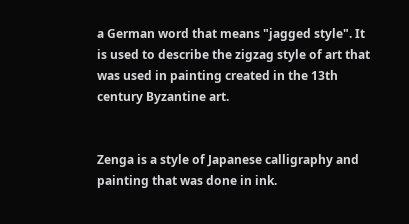a German word that means "jagged style". It is used to describe the zigzag style of art that was used in painting created in the 13th century Byzantine art.


Zenga is a style of Japanese calligraphy and painting that was done in ink.